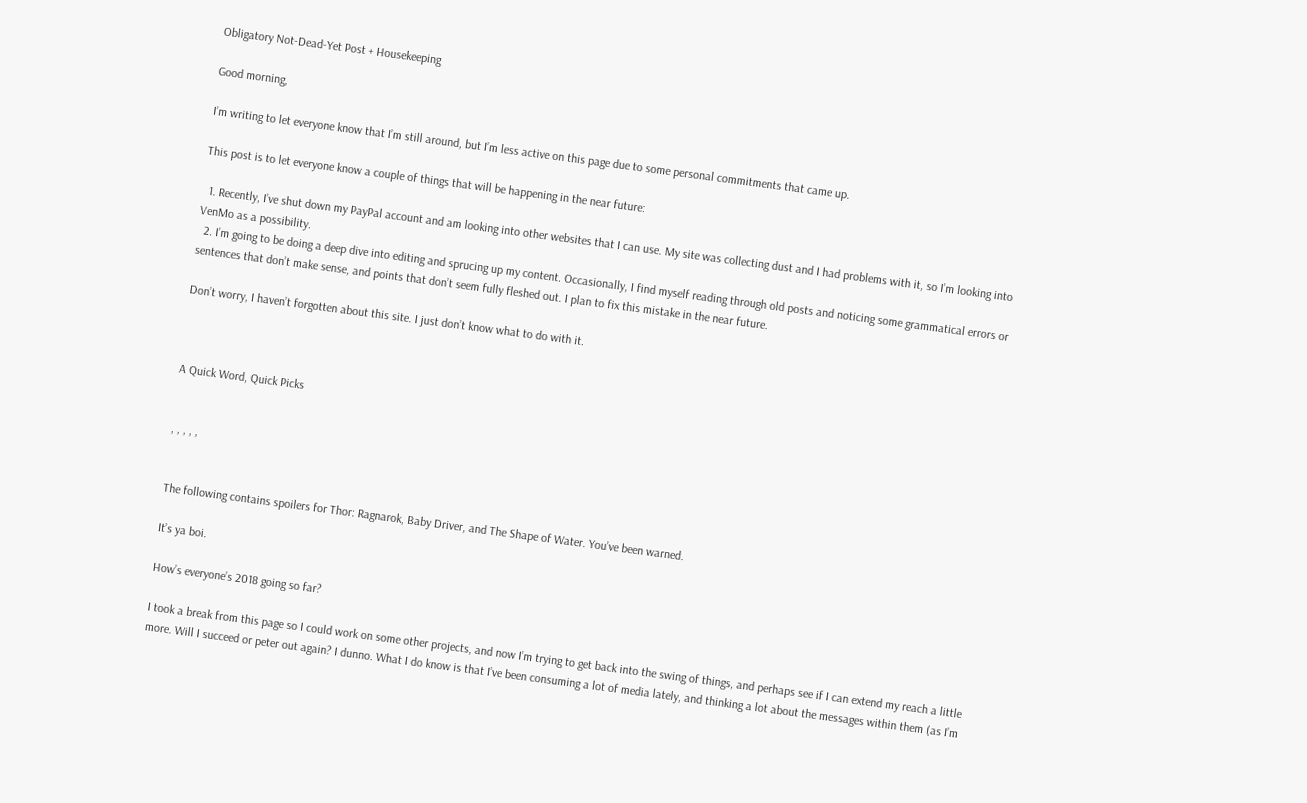Obligatory Not-Dead-Yet Post + Housekeeping

Good morning,

I’m writing to let everyone know that I’m still around, but I’m less active on this page due to some personal commitments that came up.

This post is to let everyone know a couple of things that will be happening in the near future:

  1. Recently, I’ve shut down my PayPal account and am looking into other websites that I can use. My site was collecting dust and I had problems with it, so I’m looking into VenMo as a possibility.
  2. I’m going to be doing a deep dive into editing and sprucing up my content. Occasionally, I find myself reading through old posts and noticing some grammatical errors or sentences that don’t make sense, and points that don’t seem fully fleshed out. I plan to fix this mistake in the near future.

Don’t worry, I haven’t forgotten about this site. I just don’t know what to do with it.



A Quick Word, Quick Picks


, , , , ,


The following contains spoilers for Thor: Ragnarok, Baby Driver, and The Shape of Water. You’ve been warned.

It’s ya boi.

How’s everyone’s 2018 going so far?

I took a break from this page so I could work on some other projects, and now I’m trying to get back into the swing of things, and perhaps see if I can extend my reach a little more. Will I succeed or peter out again? I dunno. What I do know is that I’ve been consuming a lot of media lately, and thinking a lot about the messages within them (as I’m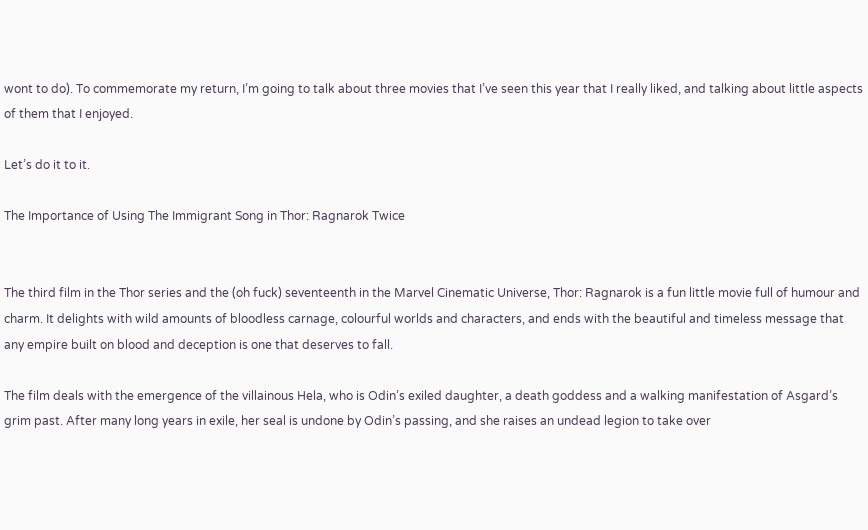wont to do). To commemorate my return, I’m going to talk about three movies that I’ve seen this year that I really liked, and talking about little aspects of them that I enjoyed.

Let’s do it to it.

The Importance of Using The Immigrant Song in Thor: Ragnarok Twice


The third film in the Thor series and the (oh fuck) seventeenth in the Marvel Cinematic Universe, Thor: Ragnarok is a fun little movie full of humour and charm. It delights with wild amounts of bloodless carnage, colourful worlds and characters, and ends with the beautiful and timeless message that any empire built on blood and deception is one that deserves to fall.

The film deals with the emergence of the villainous Hela, who is Odin’s exiled daughter, a death goddess and a walking manifestation of Asgard’s grim past. After many long years in exile, her seal is undone by Odin’s passing, and she raises an undead legion to take over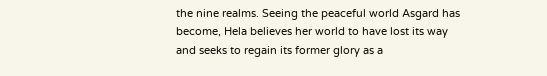the nine realms. Seeing the peaceful world Asgard has become, Hela believes her world to have lost its way and seeks to regain its former glory as a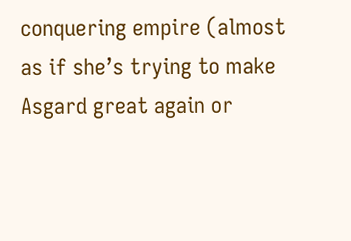conquering empire (almost as if she’s trying to make Asgard great again or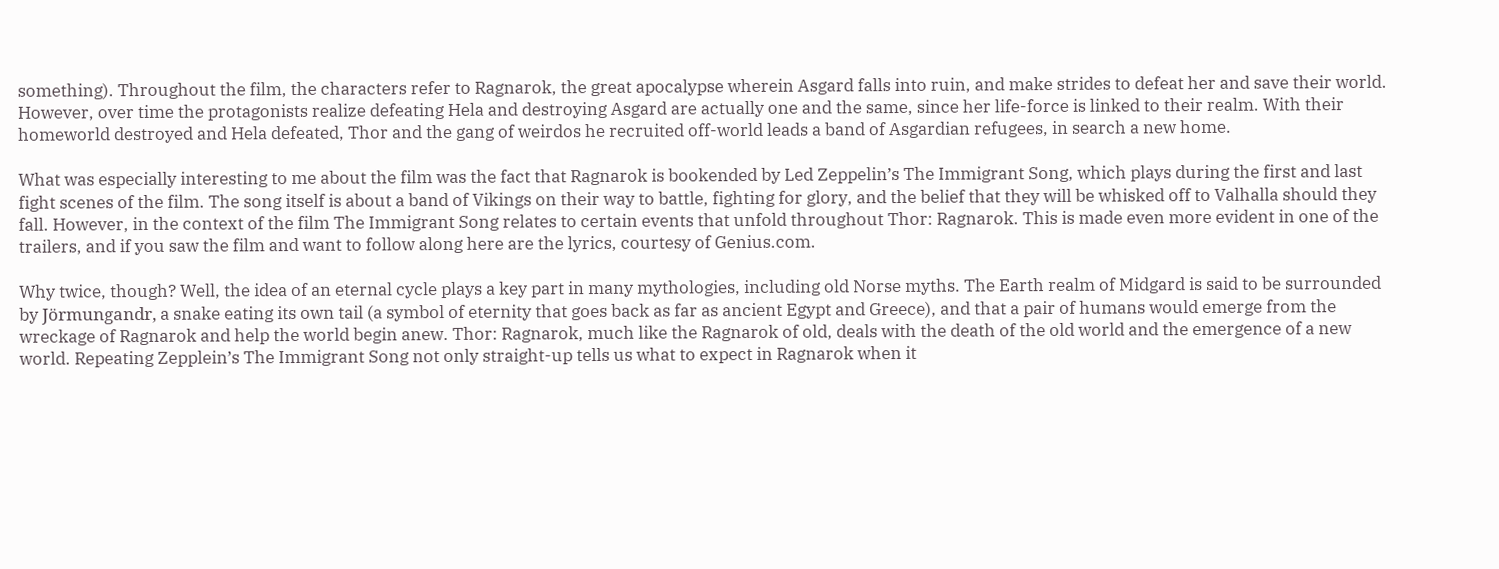something). Throughout the film, the characters refer to Ragnarok, the great apocalypse wherein Asgard falls into ruin, and make strides to defeat her and save their world. However, over time the protagonists realize defeating Hela and destroying Asgard are actually one and the same, since her life-force is linked to their realm. With their homeworld destroyed and Hela defeated, Thor and the gang of weirdos he recruited off-world leads a band of Asgardian refugees, in search a new home.

What was especially interesting to me about the film was the fact that Ragnarok is bookended by Led Zeppelin’s The Immigrant Song, which plays during the first and last fight scenes of the film. The song itself is about a band of Vikings on their way to battle, fighting for glory, and the belief that they will be whisked off to Valhalla should they fall. However, in the context of the film The Immigrant Song relates to certain events that unfold throughout Thor: Ragnarok. This is made even more evident in one of the trailers, and if you saw the film and want to follow along here are the lyrics, courtesy of Genius.com.

Why twice, though? Well, the idea of an eternal cycle plays a key part in many mythologies, including old Norse myths. The Earth realm of Midgard is said to be surrounded by Jörmungandr, a snake eating its own tail (a symbol of eternity that goes back as far as ancient Egypt and Greece), and that a pair of humans would emerge from the wreckage of Ragnarok and help the world begin anew. Thor: Ragnarok, much like the Ragnarok of old, deals with the death of the old world and the emergence of a new world. Repeating Zepplein’s The Immigrant Song not only straight-up tells us what to expect in Ragnarok when it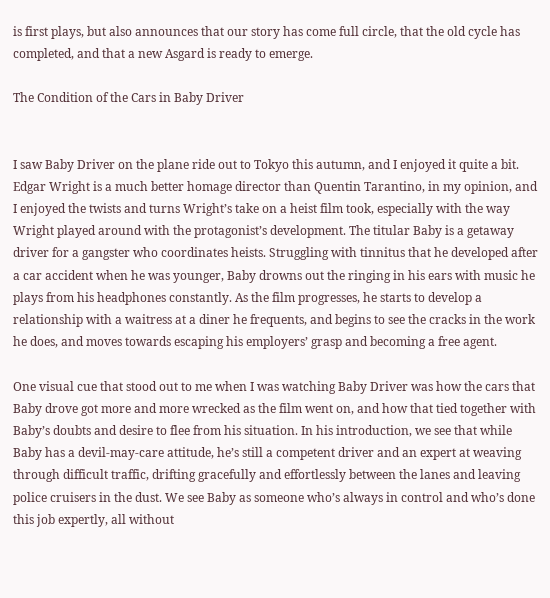is first plays, but also announces that our story has come full circle, that the old cycle has completed, and that a new Asgard is ready to emerge.

The Condition of the Cars in Baby Driver


I saw Baby Driver on the plane ride out to Tokyo this autumn, and I enjoyed it quite a bit. Edgar Wright is a much better homage director than Quentin Tarantino, in my opinion, and I enjoyed the twists and turns Wright’s take on a heist film took, especially with the way Wright played around with the protagonist’s development. The titular Baby is a getaway driver for a gangster who coordinates heists. Struggling with tinnitus that he developed after a car accident when he was younger, Baby drowns out the ringing in his ears with music he plays from his headphones constantly. As the film progresses, he starts to develop a relationship with a waitress at a diner he frequents, and begins to see the cracks in the work he does, and moves towards escaping his employers’ grasp and becoming a free agent.

One visual cue that stood out to me when I was watching Baby Driver was how the cars that Baby drove got more and more wrecked as the film went on, and how that tied together with Baby’s doubts and desire to flee from his situation. In his introduction, we see that while Baby has a devil-may-care attitude, he’s still a competent driver and an expert at weaving through difficult traffic, drifting gracefully and effortlessly between the lanes and leaving police cruisers in the dust. We see Baby as someone who’s always in control and who’s done this job expertly, all without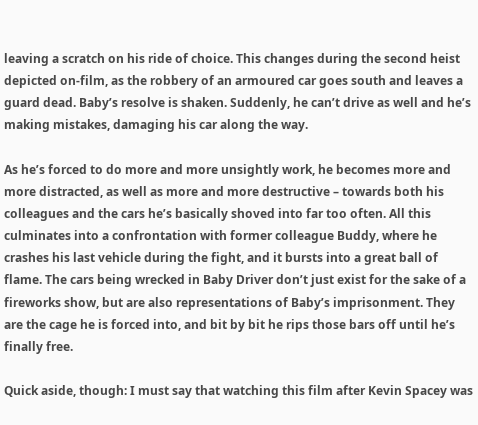leaving a scratch on his ride of choice. This changes during the second heist depicted on-film, as the robbery of an armoured car goes south and leaves a guard dead. Baby’s resolve is shaken. Suddenly, he can’t drive as well and he’s making mistakes, damaging his car along the way.

As he’s forced to do more and more unsightly work, he becomes more and more distracted, as well as more and more destructive – towards both his colleagues and the cars he’s basically shoved into far too often. All this culminates into a confrontation with former colleague Buddy, where he crashes his last vehicle during the fight, and it bursts into a great ball of flame. The cars being wrecked in Baby Driver don’t just exist for the sake of a fireworks show, but are also representations of Baby’s imprisonment. They are the cage he is forced into, and bit by bit he rips those bars off until he’s finally free.

Quick aside, though: I must say that watching this film after Kevin Spacey was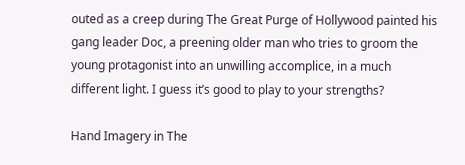outed as a creep during The Great Purge of Hollywood painted his gang leader Doc, a preening older man who tries to groom the young protagonist into an unwilling accomplice, in a much different light. I guess it’s good to play to your strengths?

Hand Imagery in The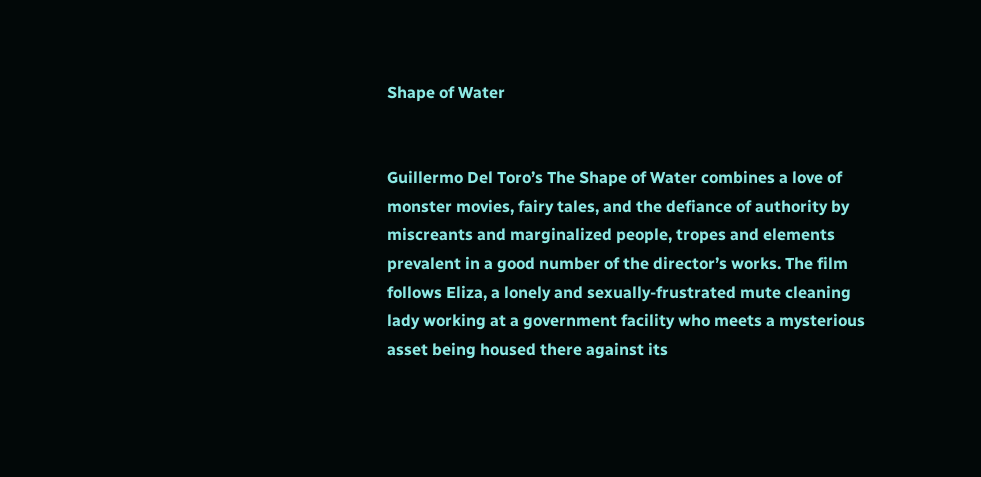Shape of Water


Guillermo Del Toro’s The Shape of Water combines a love of monster movies, fairy tales, and the defiance of authority by miscreants and marginalized people, tropes and elements prevalent in a good number of the director’s works. The film follows Eliza, a lonely and sexually-frustrated mute cleaning lady working at a government facility who meets a mysterious asset being housed there against its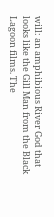will: an amphibious River God that looks like the Gill Man from the Black Lagoon films. The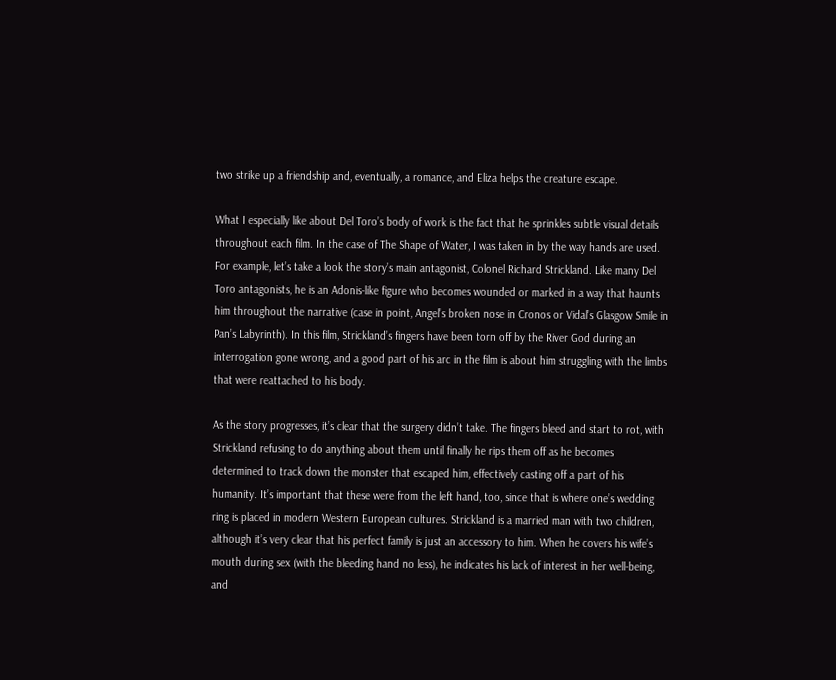two strike up a friendship and, eventually, a romance, and Eliza helps the creature escape.

What I especially like about Del Toro’s body of work is the fact that he sprinkles subtle visual details throughout each film. In the case of The Shape of Water, I was taken in by the way hands are used. For example, let’s take a look the story’s main antagonist, Colonel Richard Strickland. Like many Del Toro antagonists, he is an Adonis-like figure who becomes wounded or marked in a way that haunts him throughout the narrative (case in point, Angel’s broken nose in Cronos or Vidal’s Glasgow Smile in Pan’s Labyrinth). In this film, Strickland’s fingers have been torn off by the River God during an interrogation gone wrong, and a good part of his arc in the film is about him struggling with the limbs that were reattached to his body.

As the story progresses, it’s clear that the surgery didn’t take. The fingers bleed and start to rot, with Strickland refusing to do anything about them until finally he rips them off as he becomes determined to track down the monster that escaped him, effectively casting off a part of his humanity. It’s important that these were from the left hand, too, since that is where one’s wedding ring is placed in modern Western European cultures. Strickland is a married man with two children, although it’s very clear that his perfect family is just an accessory to him. When he covers his wife’s mouth during sex (with the bleeding hand no less), he indicates his lack of interest in her well-being, and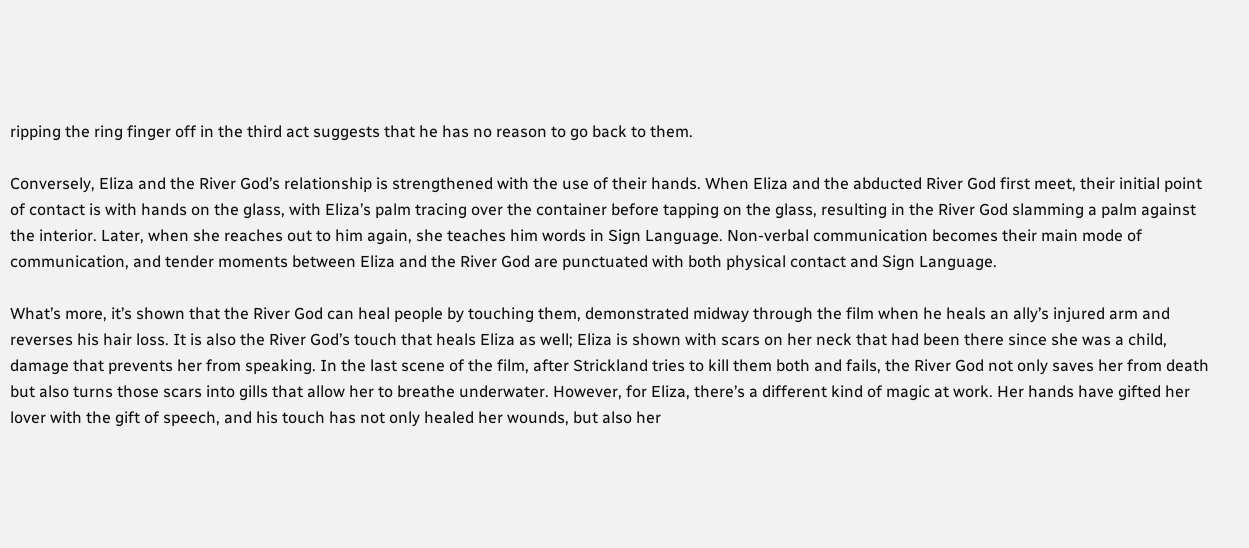ripping the ring finger off in the third act suggests that he has no reason to go back to them.

Conversely, Eliza and the River God’s relationship is strengthened with the use of their hands. When Eliza and the abducted River God first meet, their initial point of contact is with hands on the glass, with Eliza’s palm tracing over the container before tapping on the glass, resulting in the River God slamming a palm against the interior. Later, when she reaches out to him again, she teaches him words in Sign Language. Non-verbal communication becomes their main mode of communication, and tender moments between Eliza and the River God are punctuated with both physical contact and Sign Language.

What’s more, it’s shown that the River God can heal people by touching them, demonstrated midway through the film when he heals an ally’s injured arm and reverses his hair loss. It is also the River God’s touch that heals Eliza as well; Eliza is shown with scars on her neck that had been there since she was a child, damage that prevents her from speaking. In the last scene of the film, after Strickland tries to kill them both and fails, the River God not only saves her from death but also turns those scars into gills that allow her to breathe underwater. However, for Eliza, there’s a different kind of magic at work. Her hands have gifted her lover with the gift of speech, and his touch has not only healed her wounds, but also her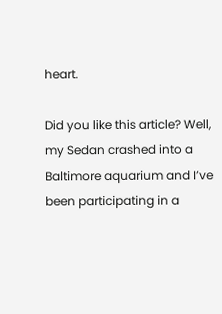heart.

Did you like this article? Well, my Sedan crashed into a Baltimore aquarium and I’ve been participating in a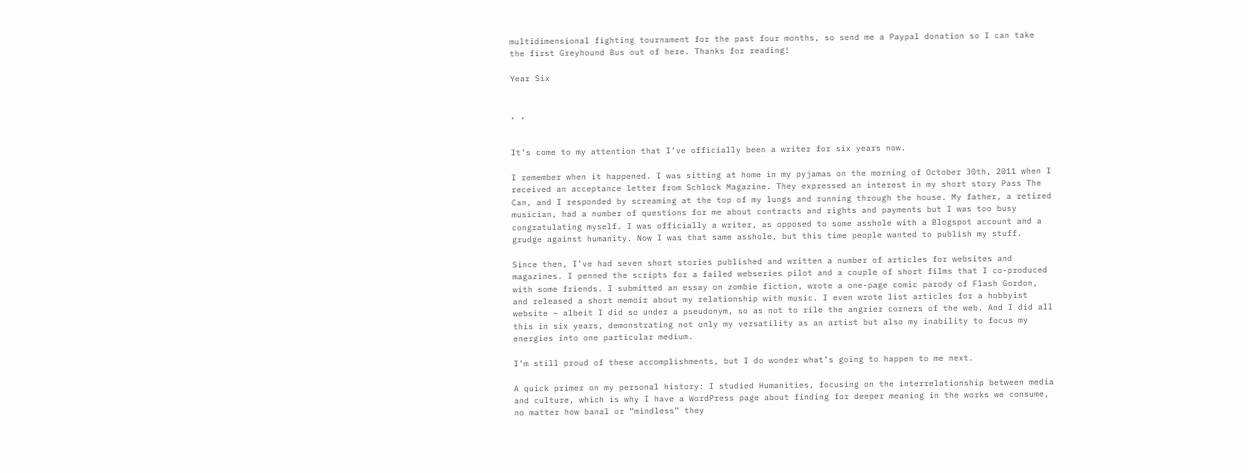multidimensional fighting tournament for the past four months, so send me a Paypal donation so I can take the first Greyhound Bus out of here. Thanks for reading!

Year Six


, ,


It’s come to my attention that I’ve officially been a writer for six years now.

I remember when it happened. I was sitting at home in my pyjamas on the morning of October 30th, 2011 when I received an acceptance letter from Schlock Magazine. They expressed an interest in my short story Pass The Can, and I responded by screaming at the top of my lungs and running through the house. My father, a retired musician, had a number of questions for me about contracts and rights and payments but I was too busy congratulating myself. I was officially a writer, as opposed to some asshole with a Blogspot account and a grudge against humanity. Now I was that same asshole, but this time people wanted to publish my stuff.

Since then, I’ve had seven short stories published and written a number of articles for websites and magazines. I penned the scripts for a failed webseries pilot and a couple of short films that I co-produced with some friends. I submitted an essay on zombie fiction, wrote a one-page comic parody of Flash Gordon, and released a short memoir about my relationship with music. I even wrote list articles for a hobbyist website – albeit I did so under a pseudonym, so as not to rile the angrier corners of the web. And I did all this in six years, demonstrating not only my versatility as an artist but also my inability to focus my energies into one particular medium.

I’m still proud of these accomplishments, but I do wonder what’s going to happen to me next.

A quick primer on my personal history: I studied Humanities, focusing on the interrelationship between media and culture, which is why I have a WordPress page about finding for deeper meaning in the works we consume, no matter how banal or “mindless” they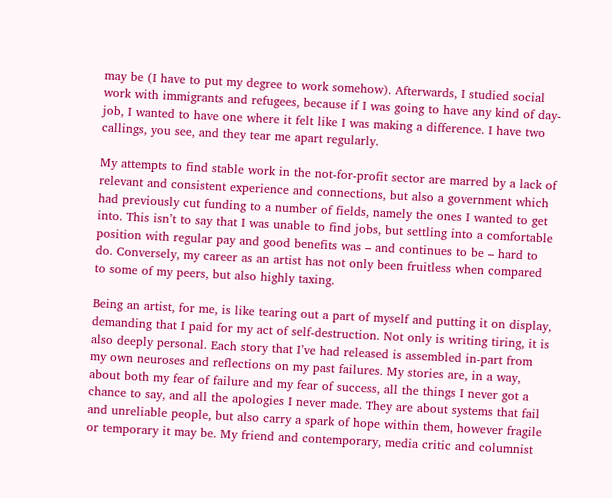may be (I have to put my degree to work somehow). Afterwards, I studied social work with immigrants and refugees, because if I was going to have any kind of day-job, I wanted to have one where it felt like I was making a difference. I have two callings, you see, and they tear me apart regularly.

My attempts to find stable work in the not-for-profit sector are marred by a lack of relevant and consistent experience and connections, but also a government which had previously cut funding to a number of fields, namely the ones I wanted to get into. This isn’t to say that I was unable to find jobs, but settling into a comfortable position with regular pay and good benefits was – and continues to be – hard to do. Conversely, my career as an artist has not only been fruitless when compared to some of my peers, but also highly taxing.

Being an artist, for me, is like tearing out a part of myself and putting it on display, demanding that I paid for my act of self-destruction. Not only is writing tiring, it is also deeply personal. Each story that I’ve had released is assembled in-part from my own neuroses and reflections on my past failures. My stories are, in a way, about both my fear of failure and my fear of success, all the things I never got a chance to say, and all the apologies I never made. They are about systems that fail and unreliable people, but also carry a spark of hope within them, however fragile or temporary it may be. My friend and contemporary, media critic and columnist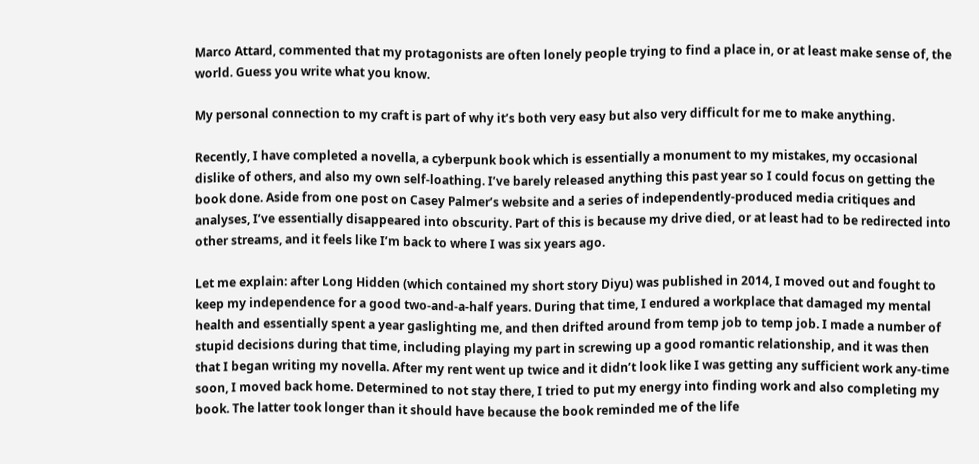Marco Attard, commented that my protagonists are often lonely people trying to find a place in, or at least make sense of, the world. Guess you write what you know.

My personal connection to my craft is part of why it’s both very easy but also very difficult for me to make anything.

Recently, I have completed a novella, a cyberpunk book which is essentially a monument to my mistakes, my occasional dislike of others, and also my own self-loathing. I’ve barely released anything this past year so I could focus on getting the book done. Aside from one post on Casey Palmer’s website and a series of independently-produced media critiques and analyses, I’ve essentially disappeared into obscurity. Part of this is because my drive died, or at least had to be redirected into other streams, and it feels like I’m back to where I was six years ago.

Let me explain: after Long Hidden (which contained my short story Diyu) was published in 2014, I moved out and fought to keep my independence for a good two-and-a-half years. During that time, I endured a workplace that damaged my mental health and essentially spent a year gaslighting me, and then drifted around from temp job to temp job. I made a number of stupid decisions during that time, including playing my part in screwing up a good romantic relationship, and it was then that I began writing my novella. After my rent went up twice and it didn’t look like I was getting any sufficient work any-time soon, I moved back home. Determined to not stay there, I tried to put my energy into finding work and also completing my book. The latter took longer than it should have because the book reminded me of the life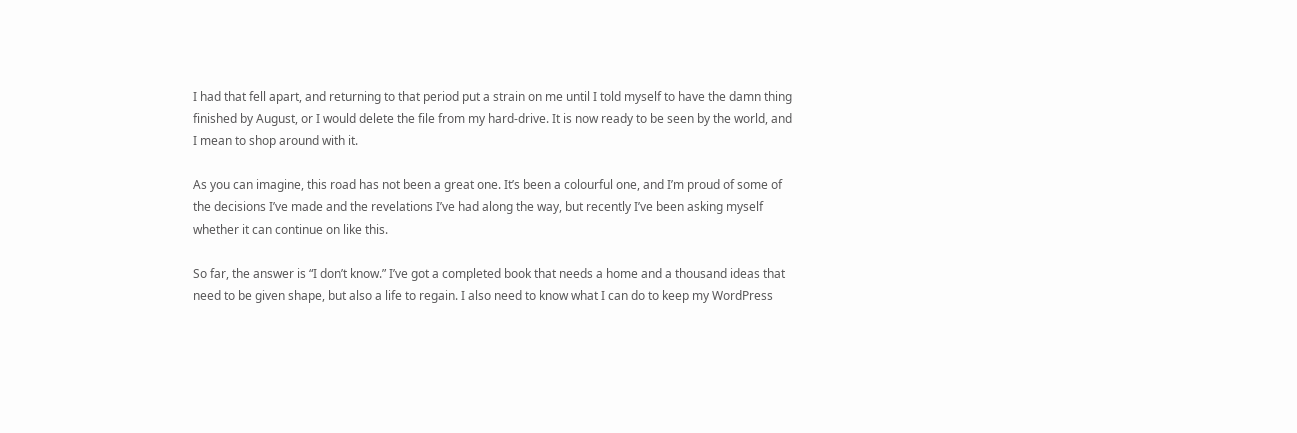I had that fell apart, and returning to that period put a strain on me until I told myself to have the damn thing finished by August, or I would delete the file from my hard-drive. It is now ready to be seen by the world, and I mean to shop around with it.

As you can imagine, this road has not been a great one. It’s been a colourful one, and I’m proud of some of the decisions I’ve made and the revelations I’ve had along the way, but recently I’ve been asking myself whether it can continue on like this.

So far, the answer is “I don’t know.” I’ve got a completed book that needs a home and a thousand ideas that need to be given shape, but also a life to regain. I also need to know what I can do to keep my WordPress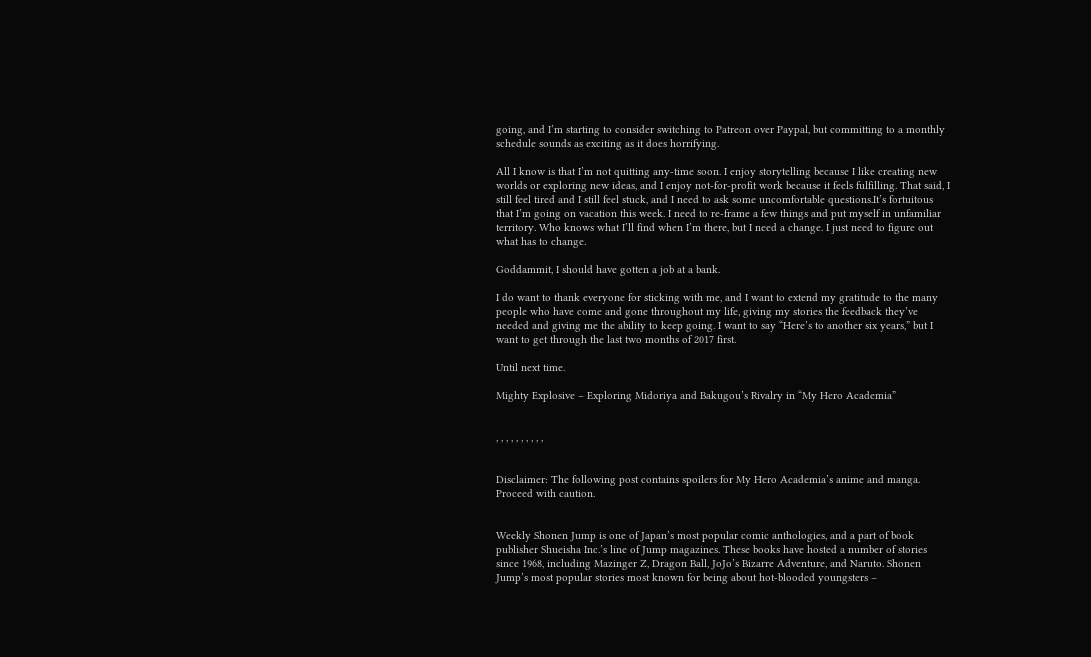going, and I’m starting to consider switching to Patreon over Paypal, but committing to a monthly schedule sounds as exciting as it does horrifying.

All I know is that I’m not quitting any-time soon. I enjoy storytelling because I like creating new worlds or exploring new ideas, and I enjoy not-for-profit work because it feels fulfilling. That said, I still feel tired and I still feel stuck, and I need to ask some uncomfortable questions.It’s fortuitous that I’m going on vacation this week. I need to re-frame a few things and put myself in unfamiliar territory. Who knows what I’ll find when I’m there, but I need a change. I just need to figure out what has to change.

Goddammit, I should have gotten a job at a bank.

I do want to thank everyone for sticking with me, and I want to extend my gratitude to the many people who have come and gone throughout my life, giving my stories the feedback they’ve needed and giving me the ability to keep going. I want to say “Here’s to another six years,” but I want to get through the last two months of 2017 first.

Until next time.

Mighty Explosive – Exploring Midoriya and Bakugou’s Rivalry in “My Hero Academia”


, , , , , , , , , ,


Disclaimer: The following post contains spoilers for My Hero Academia’s anime and manga. Proceed with caution.


Weekly Shonen Jump is one of Japan’s most popular comic anthologies, and a part of book publisher Shueisha Inc.’s line of Jump magazines. These books have hosted a number of stories since 1968, including Mazinger Z, Dragon Ball, JoJo’s Bizarre Adventure, and Naruto. Shonen Jump’s most popular stories most known for being about hot-blooded youngsters –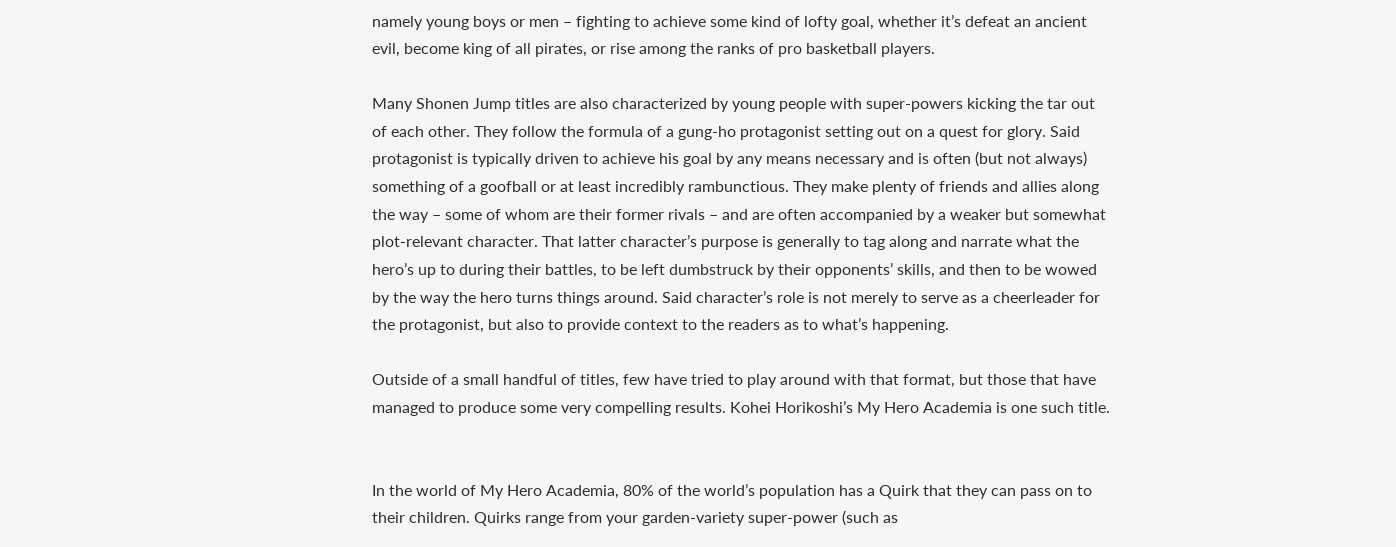namely young boys or men – fighting to achieve some kind of lofty goal, whether it’s defeat an ancient evil, become king of all pirates, or rise among the ranks of pro basketball players.

Many Shonen Jump titles are also characterized by young people with super-powers kicking the tar out of each other. They follow the formula of a gung-ho protagonist setting out on a quest for glory. Said protagonist is typically driven to achieve his goal by any means necessary and is often (but not always) something of a goofball or at least incredibly rambunctious. They make plenty of friends and allies along the way – some of whom are their former rivals – and are often accompanied by a weaker but somewhat plot-relevant character. That latter character’s purpose is generally to tag along and narrate what the hero’s up to during their battles, to be left dumbstruck by their opponents’ skills, and then to be wowed by the way the hero turns things around. Said character’s role is not merely to serve as a cheerleader for the protagonist, but also to provide context to the readers as to what’s happening.

Outside of a small handful of titles, few have tried to play around with that format, but those that have managed to produce some very compelling results. Kohei Horikoshi’s My Hero Academia is one such title.


In the world of My Hero Academia, 80% of the world’s population has a Quirk that they can pass on to their children. Quirks range from your garden-variety super-power (such as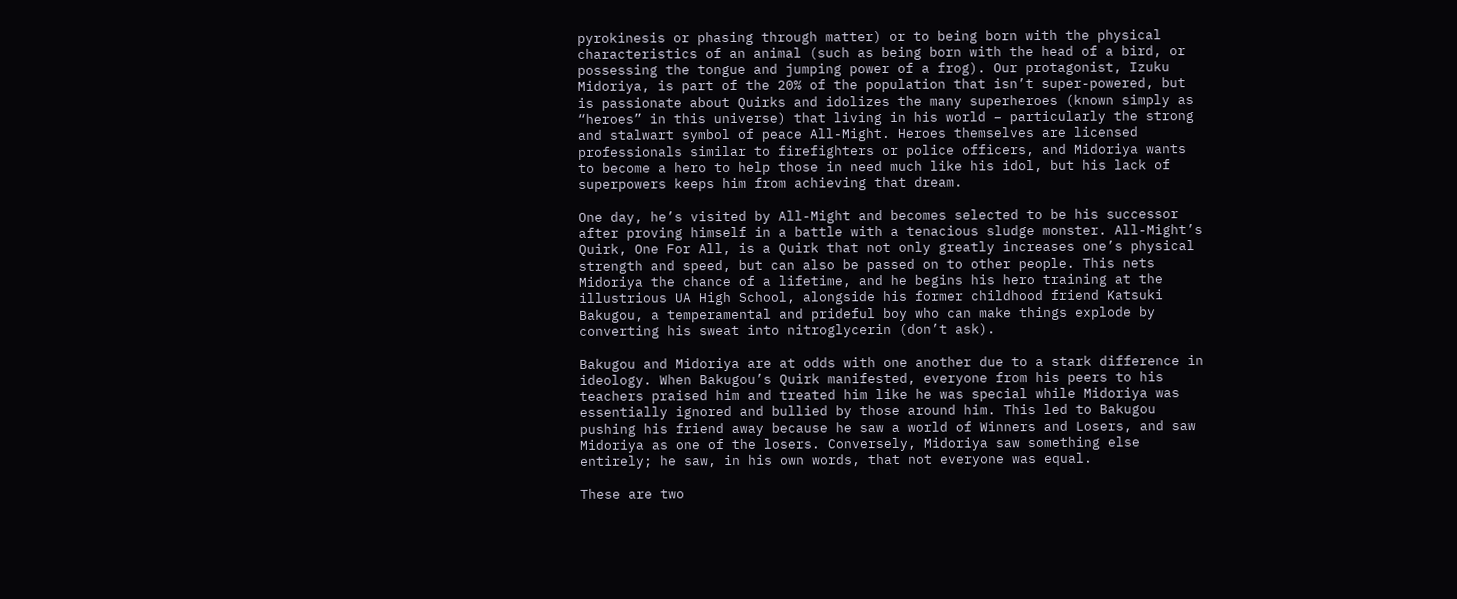pyrokinesis or phasing through matter) or to being born with the physical characteristics of an animal (such as being born with the head of a bird, or possessing the tongue and jumping power of a frog). Our protagonist, Izuku Midoriya, is part of the 20% of the population that isn’t super-powered, but is passionate about Quirks and idolizes the many superheroes (known simply as “heroes” in this universe) that living in his world – particularly the strong and stalwart symbol of peace All-Might. Heroes themselves are licensed professionals similar to firefighters or police officers, and Midoriya wants to become a hero to help those in need much like his idol, but his lack of superpowers keeps him from achieving that dream.

One day, he’s visited by All-Might and becomes selected to be his successor after proving himself in a battle with a tenacious sludge monster. All-Might’s Quirk, One For All, is a Quirk that not only greatly increases one’s physical strength and speed, but can also be passed on to other people. This nets Midoriya the chance of a lifetime, and he begins his hero training at the illustrious UA High School, alongside his former childhood friend Katsuki Bakugou, a temperamental and prideful boy who can make things explode by converting his sweat into nitroglycerin (don’t ask).

Bakugou and Midoriya are at odds with one another due to a stark difference in ideology. When Bakugou’s Quirk manifested, everyone from his peers to his teachers praised him and treated him like he was special while Midoriya was essentially ignored and bullied by those around him. This led to Bakugou pushing his friend away because he saw a world of Winners and Losers, and saw Midoriya as one of the losers. Conversely, Midoriya saw something else entirely; he saw, in his own words, that not everyone was equal.

These are two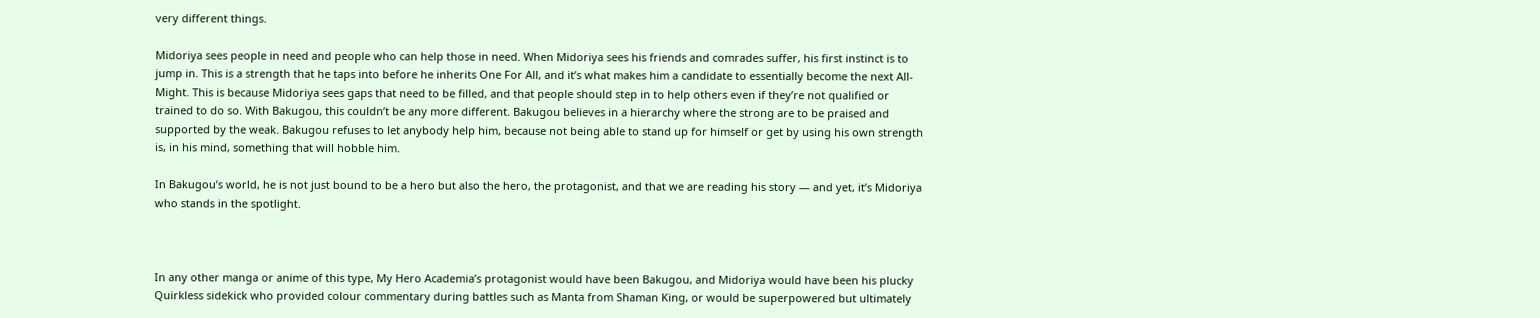very different things.

Midoriya sees people in need and people who can help those in need. When Midoriya sees his friends and comrades suffer, his first instinct is to jump in. This is a strength that he taps into before he inherits One For All, and it’s what makes him a candidate to essentially become the next All-Might. This is because Midoriya sees gaps that need to be filled, and that people should step in to help others even if they’re not qualified or trained to do so. With Bakugou, this couldn’t be any more different. Bakugou believes in a hierarchy where the strong are to be praised and supported by the weak. Bakugou refuses to let anybody help him, because not being able to stand up for himself or get by using his own strength is, in his mind, something that will hobble him.

In Bakugou’s world, he is not just bound to be a hero but also the hero, the protagonist, and that we are reading his story — and yet, it’s Midoriya who stands in the spotlight.



In any other manga or anime of this type, My Hero Academia’s protagonist would have been Bakugou, and Midoriya would have been his plucky Quirkless sidekick who provided colour commentary during battles such as Manta from Shaman King, or would be superpowered but ultimately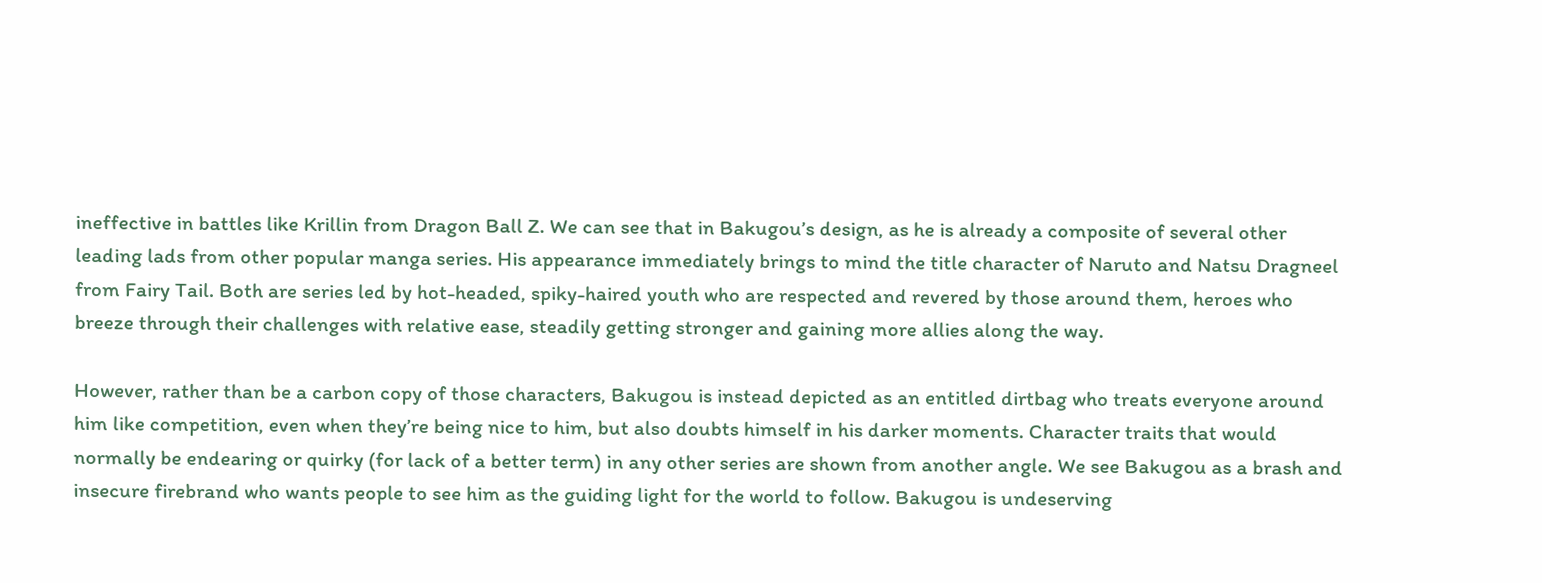ineffective in battles like Krillin from Dragon Ball Z. We can see that in Bakugou’s design, as he is already a composite of several other leading lads from other popular manga series. His appearance immediately brings to mind the title character of Naruto and Natsu Dragneel from Fairy Tail. Both are series led by hot-headed, spiky-haired youth who are respected and revered by those around them, heroes who breeze through their challenges with relative ease, steadily getting stronger and gaining more allies along the way.

However, rather than be a carbon copy of those characters, Bakugou is instead depicted as an entitled dirtbag who treats everyone around him like competition, even when they’re being nice to him, but also doubts himself in his darker moments. Character traits that would normally be endearing or quirky (for lack of a better term) in any other series are shown from another angle. We see Bakugou as a brash and insecure firebrand who wants people to see him as the guiding light for the world to follow. Bakugou is undeserving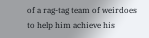of a rag-tag team of weirdoes to help him achieve his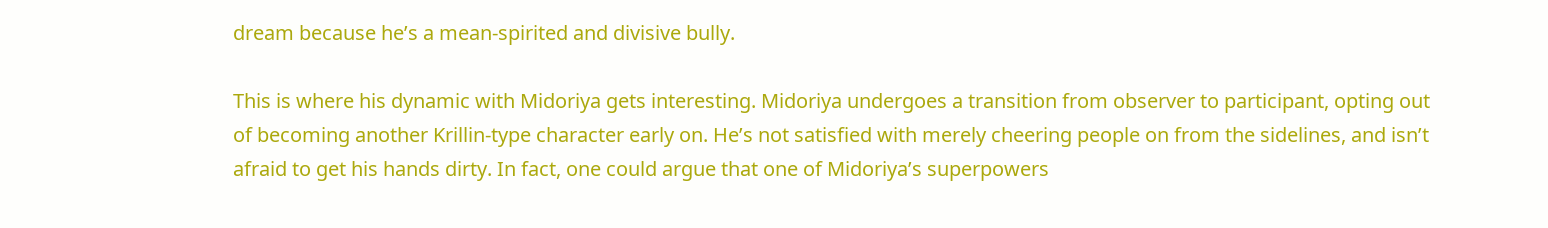dream because he’s a mean-spirited and divisive bully.

This is where his dynamic with Midoriya gets interesting. Midoriya undergoes a transition from observer to participant, opting out of becoming another Krillin-type character early on. He’s not satisfied with merely cheering people on from the sidelines, and isn’t afraid to get his hands dirty. In fact, one could argue that one of Midoriya’s superpowers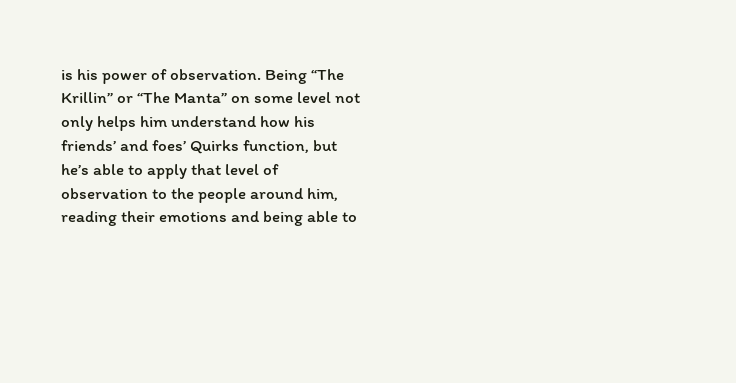is his power of observation. Being “The Krillin” or “The Manta” on some level not only helps him understand how his friends’ and foes’ Quirks function, but he’s able to apply that level of observation to the people around him, reading their emotions and being able to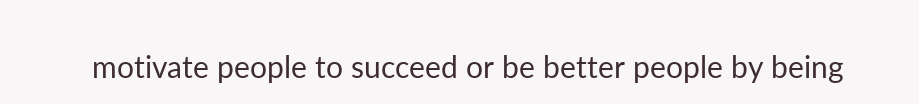motivate people to succeed or be better people by being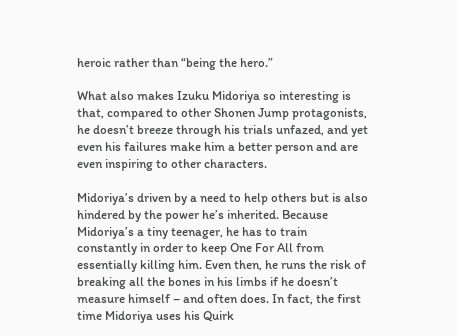heroic rather than “being the hero.”

What also makes Izuku Midoriya so interesting is that, compared to other Shonen Jump protagonists, he doesn’t breeze through his trials unfazed, and yet even his failures make him a better person and are even inspiring to other characters.

Midoriya’s driven by a need to help others but is also hindered by the power he’s inherited. Because Midoriya’s a tiny teenager, he has to train constantly in order to keep One For All from essentially killing him. Even then, he runs the risk of breaking all the bones in his limbs if he doesn’t measure himself – and often does. In fact, the first time Midoriya uses his Quirk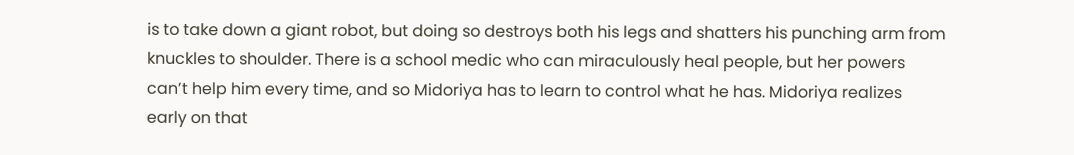is to take down a giant robot, but doing so destroys both his legs and shatters his punching arm from knuckles to shoulder. There is a school medic who can miraculously heal people, but her powers can’t help him every time, and so Midoriya has to learn to control what he has. Midoriya realizes early on that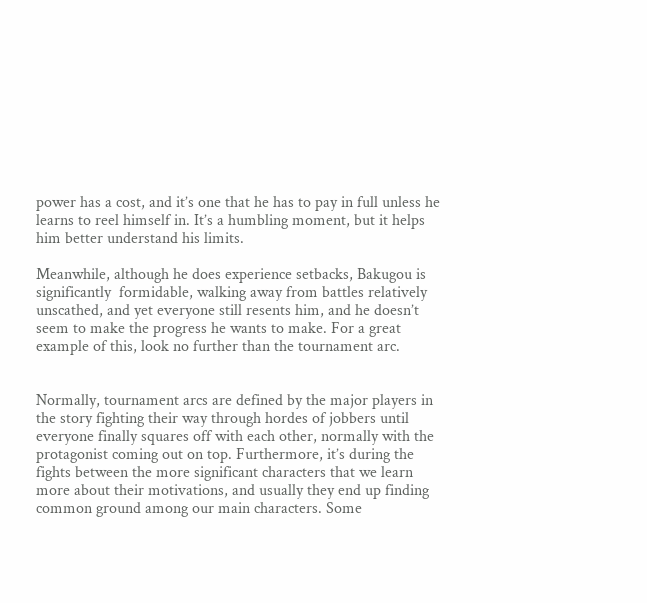power has a cost, and it’s one that he has to pay in full unless he learns to reel himself in. It’s a humbling moment, but it helps him better understand his limits.

Meanwhile, although he does experience setbacks, Bakugou is significantly  formidable, walking away from battles relatively unscathed, and yet everyone still resents him, and he doesn’t seem to make the progress he wants to make. For a great example of this, look no further than the tournament arc.


Normally, tournament arcs are defined by the major players in the story fighting their way through hordes of jobbers until everyone finally squares off with each other, normally with the protagonist coming out on top. Furthermore, it’s during the fights between the more significant characters that we learn more about their motivations, and usually they end up finding common ground among our main characters. Some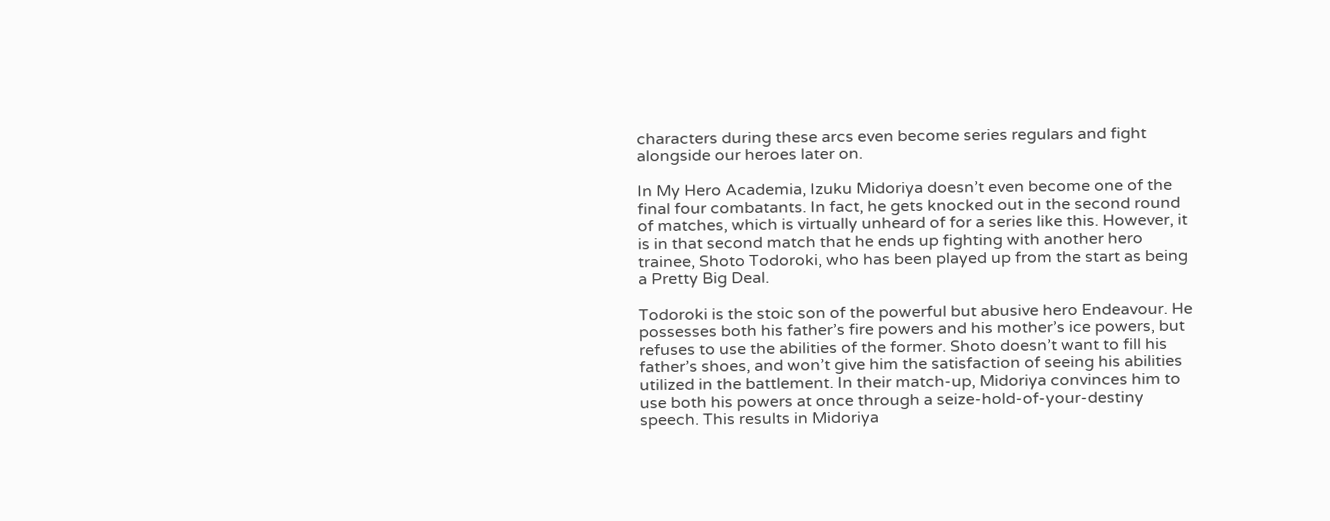characters during these arcs even become series regulars and fight alongside our heroes later on.

In My Hero Academia, Izuku Midoriya doesn’t even become one of the final four combatants. In fact, he gets knocked out in the second round of matches, which is virtually unheard of for a series like this. However, it is in that second match that he ends up fighting with another hero trainee, Shoto Todoroki, who has been played up from the start as being a Pretty Big Deal.

Todoroki is the stoic son of the powerful but abusive hero Endeavour. He possesses both his father’s fire powers and his mother’s ice powers, but refuses to use the abilities of the former. Shoto doesn’t want to fill his father’s shoes, and won’t give him the satisfaction of seeing his abilities utilized in the battlement. In their match-up, Midoriya convinces him to use both his powers at once through a seize-hold-of-your-destiny speech. This results in Midoriya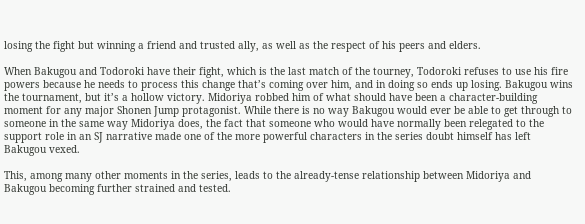losing the fight but winning a friend and trusted ally, as well as the respect of his peers and elders.

When Bakugou and Todoroki have their fight, which is the last match of the tourney, Todoroki refuses to use his fire powers because he needs to process this change that’s coming over him, and in doing so ends up losing. Bakugou wins the tournament, but it’s a hollow victory. Midoriya robbed him of what should have been a character-building moment for any major Shonen Jump protagonist. While there is no way Bakugou would ever be able to get through to someone in the same way Midoriya does, the fact that someone who would have normally been relegated to the support role in an SJ narrative made one of the more powerful characters in the series doubt himself has left Bakugou vexed.

This, among many other moments in the series, leads to the already-tense relationship between Midoriya and Bakugou becoming further strained and tested.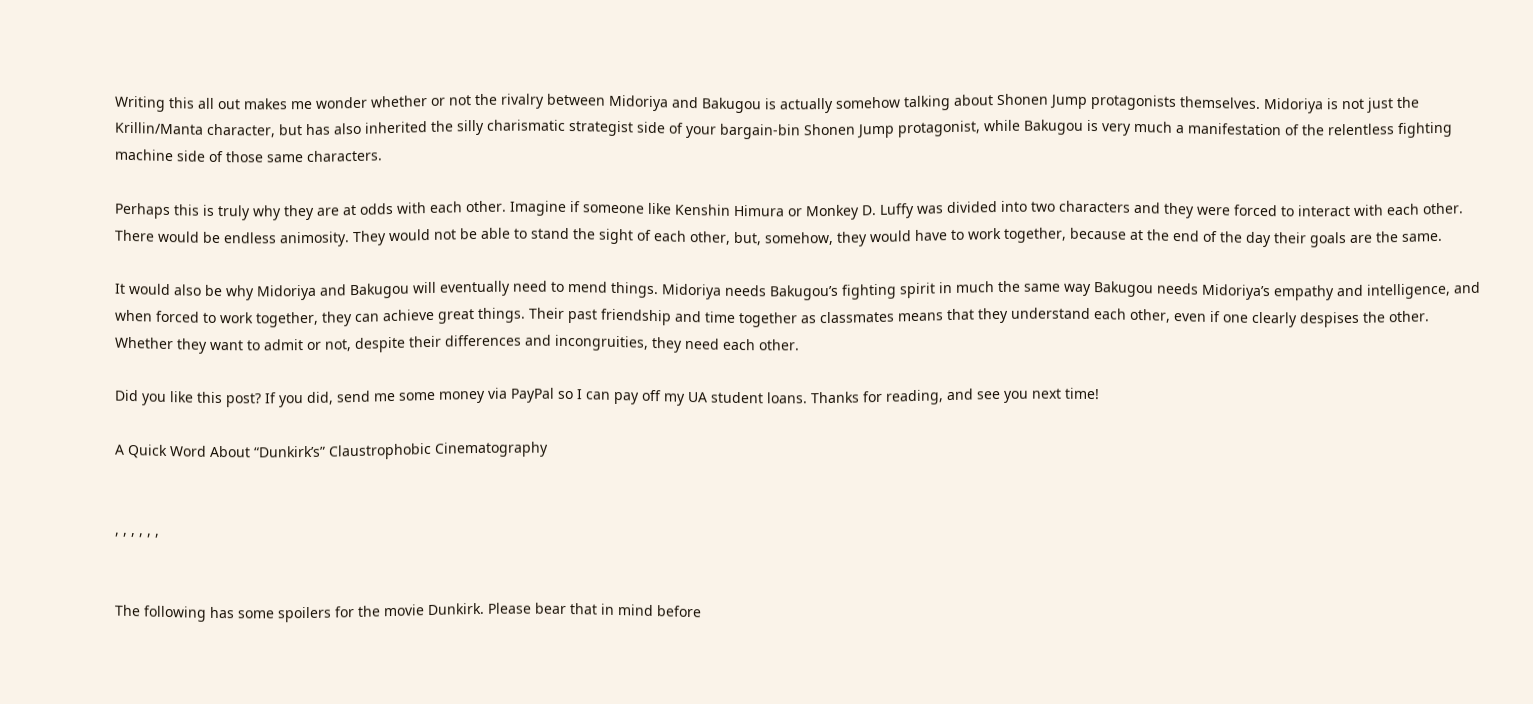Writing this all out makes me wonder whether or not the rivalry between Midoriya and Bakugou is actually somehow talking about Shonen Jump protagonists themselves. Midoriya is not just the Krillin/Manta character, but has also inherited the silly charismatic strategist side of your bargain-bin Shonen Jump protagonist, while Bakugou is very much a manifestation of the relentless fighting machine side of those same characters.

Perhaps this is truly why they are at odds with each other. Imagine if someone like Kenshin Himura or Monkey D. Luffy was divided into two characters and they were forced to interact with each other. There would be endless animosity. They would not be able to stand the sight of each other, but, somehow, they would have to work together, because at the end of the day their goals are the same.

It would also be why Midoriya and Bakugou will eventually need to mend things. Midoriya needs Bakugou’s fighting spirit in much the same way Bakugou needs Midoriya’s empathy and intelligence, and when forced to work together, they can achieve great things. Their past friendship and time together as classmates means that they understand each other, even if one clearly despises the other. Whether they want to admit or not, despite their differences and incongruities, they need each other.

Did you like this post? If you did, send me some money via PayPal so I can pay off my UA student loans. Thanks for reading, and see you next time!

A Quick Word About “Dunkirk’s” Claustrophobic Cinematography


, , , , , ,


The following has some spoilers for the movie Dunkirk. Please bear that in mind before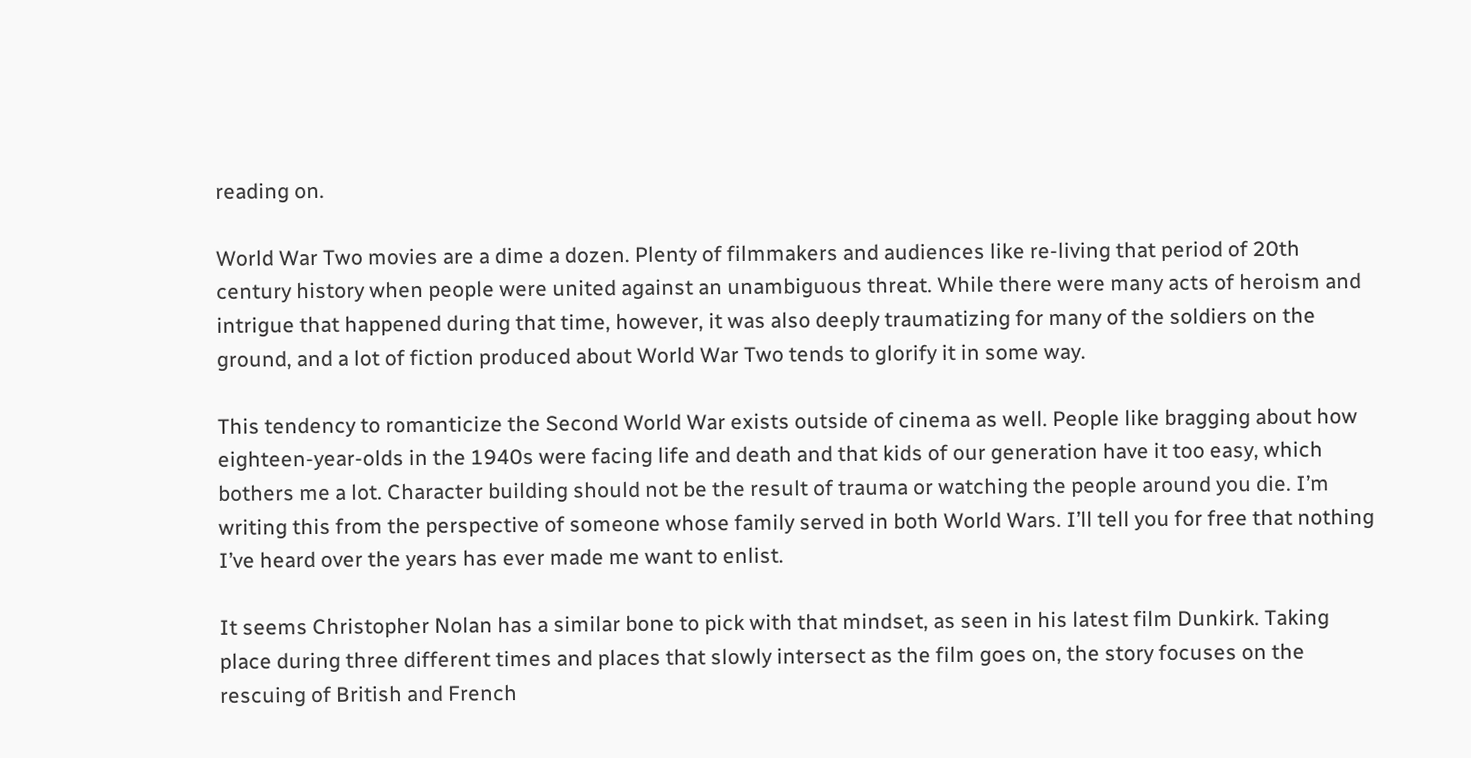reading on.

World War Two movies are a dime a dozen. Plenty of filmmakers and audiences like re-living that period of 20th century history when people were united against an unambiguous threat. While there were many acts of heroism and intrigue that happened during that time, however, it was also deeply traumatizing for many of the soldiers on the ground, and a lot of fiction produced about World War Two tends to glorify it in some way.

This tendency to romanticize the Second World War exists outside of cinema as well. People like bragging about how eighteen-year-olds in the 1940s were facing life and death and that kids of our generation have it too easy, which bothers me a lot. Character building should not be the result of trauma or watching the people around you die. I’m writing this from the perspective of someone whose family served in both World Wars. I’ll tell you for free that nothing I’ve heard over the years has ever made me want to enlist.

It seems Christopher Nolan has a similar bone to pick with that mindset, as seen in his latest film Dunkirk. Taking place during three different times and places that slowly intersect as the film goes on, the story focuses on the rescuing of British and French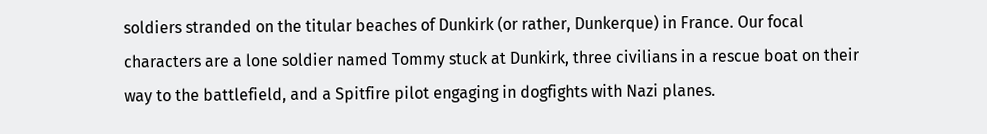soldiers stranded on the titular beaches of Dunkirk (or rather, Dunkerque) in France. Our focal characters are a lone soldier named Tommy stuck at Dunkirk, three civilians in a rescue boat on their way to the battlefield, and a Spitfire pilot engaging in dogfights with Nazi planes.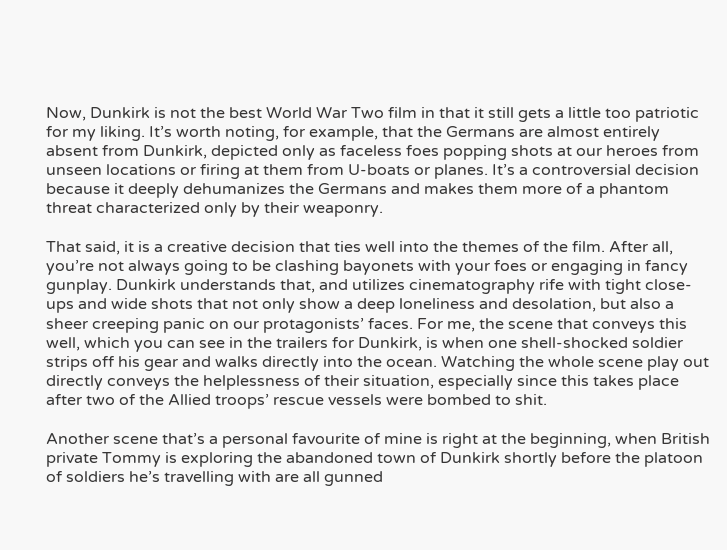Now, Dunkirk is not the best World War Two film in that it still gets a little too patriotic for my liking. It’s worth noting, for example, that the Germans are almost entirely absent from Dunkirk, depicted only as faceless foes popping shots at our heroes from unseen locations or firing at them from U-boats or planes. It’s a controversial decision because it deeply dehumanizes the Germans and makes them more of a phantom threat characterized only by their weaponry.

That said, it is a creative decision that ties well into the themes of the film. After all, you’re not always going to be clashing bayonets with your foes or engaging in fancy gunplay. Dunkirk understands that, and utilizes cinematography rife with tight close-ups and wide shots that not only show a deep loneliness and desolation, but also a sheer creeping panic on our protagonists’ faces. For me, the scene that conveys this well, which you can see in the trailers for Dunkirk, is when one shell-shocked soldier strips off his gear and walks directly into the ocean. Watching the whole scene play out directly conveys the helplessness of their situation, especially since this takes place after two of the Allied troops’ rescue vessels were bombed to shit.

Another scene that’s a personal favourite of mine is right at the beginning, when British private Tommy is exploring the abandoned town of Dunkirk shortly before the platoon of soldiers he’s travelling with are all gunned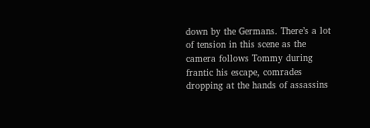down by the Germans. There’s a lot of tension in this scene as the camera follows Tommy during frantic his escape, comrades dropping at the hands of assassins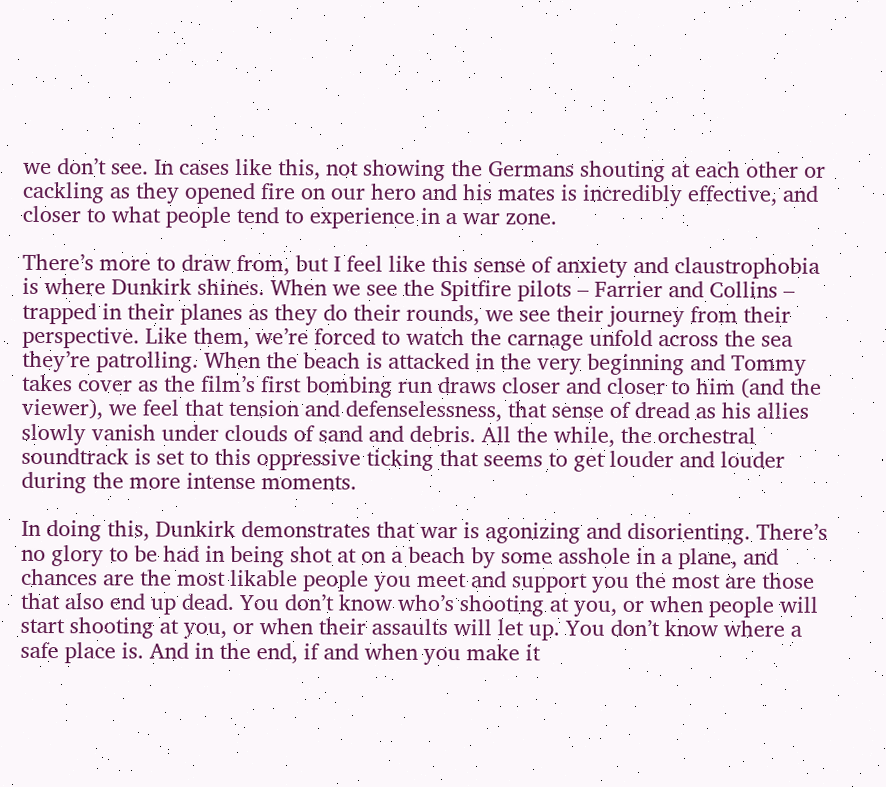we don’t see. In cases like this, not showing the Germans shouting at each other or cackling as they opened fire on our hero and his mates is incredibly effective, and closer to what people tend to experience in a war zone.

There’s more to draw from, but I feel like this sense of anxiety and claustrophobia is where Dunkirk shines. When we see the Spitfire pilots – Farrier and Collins – trapped in their planes as they do their rounds, we see their journey from their perspective. Like them, we’re forced to watch the carnage unfold across the sea they’re patrolling. When the beach is attacked in the very beginning and Tommy takes cover as the film’s first bombing run draws closer and closer to him (and the viewer), we feel that tension and defenselessness, that sense of dread as his allies slowly vanish under clouds of sand and debris. All the while, the orchestral soundtrack is set to this oppressive ticking that seems to get louder and louder during the more intense moments.

In doing this, Dunkirk demonstrates that war is agonizing and disorienting. There’s no glory to be had in being shot at on a beach by some asshole in a plane, and chances are the most likable people you meet and support you the most are those that also end up dead. You don’t know who’s shooting at you, or when people will start shooting at you, or when their assaults will let up. You don’t know where a safe place is. And in the end, if and when you make it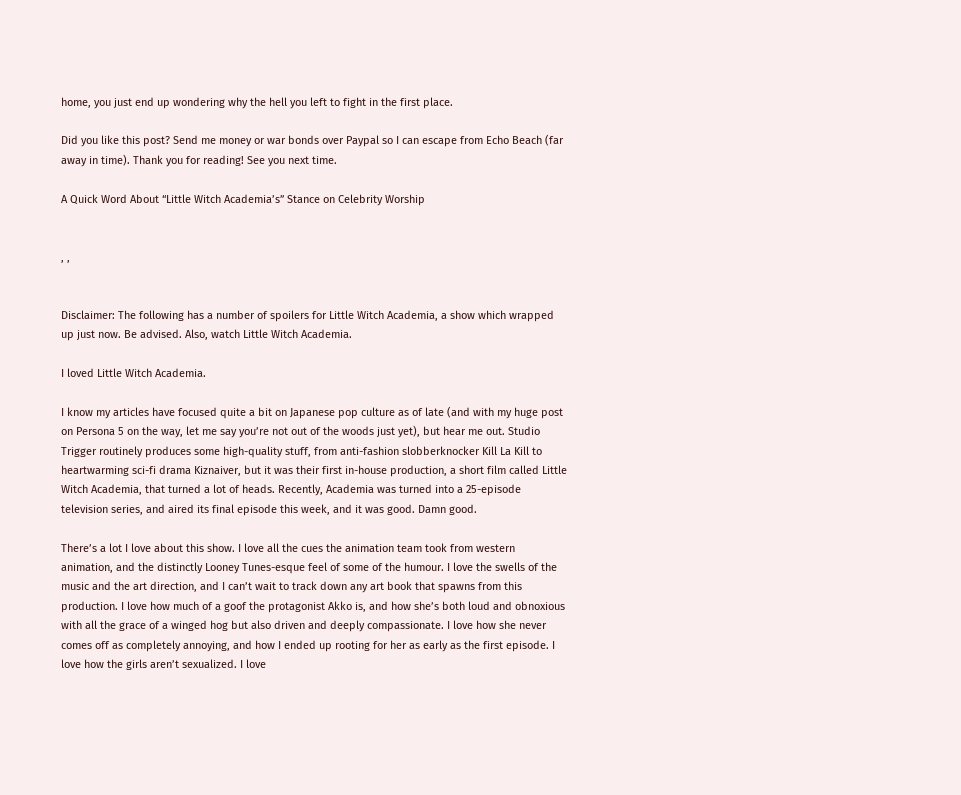home, you just end up wondering why the hell you left to fight in the first place.

Did you like this post? Send me money or war bonds over Paypal so I can escape from Echo Beach (far away in time). Thank you for reading! See you next time.

A Quick Word About “Little Witch Academia’s” Stance on Celebrity Worship


, ,


Disclaimer: The following has a number of spoilers for Little Witch Academia, a show which wrapped up just now. Be advised. Also, watch Little Witch Academia.

I loved Little Witch Academia.

I know my articles have focused quite a bit on Japanese pop culture as of late (and with my huge post on Persona 5 on the way, let me say you’re not out of the woods just yet), but hear me out. Studio Trigger routinely produces some high-quality stuff, from anti-fashion slobberknocker Kill La Kill to heartwarming sci-fi drama Kiznaiver, but it was their first in-house production, a short film called Little Witch Academia, that turned a lot of heads. Recently, Academia was turned into a 25-episode television series, and aired its final episode this week, and it was good. Damn good.

There’s a lot I love about this show. I love all the cues the animation team took from western animation, and the distinctly Looney Tunes-esque feel of some of the humour. I love the swells of the music and the art direction, and I can’t wait to track down any art book that spawns from this production. I love how much of a goof the protagonist Akko is, and how she’s both loud and obnoxious with all the grace of a winged hog but also driven and deeply compassionate. I love how she never comes off as completely annoying, and how I ended up rooting for her as early as the first episode. I love how the girls aren’t sexualized. I love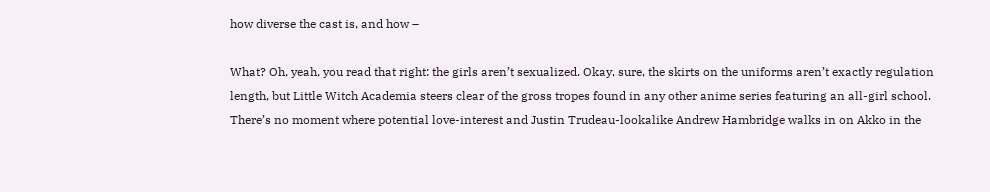how diverse the cast is, and how –

What? Oh, yeah, you read that right: the girls aren’t sexualized. Okay, sure, the skirts on the uniforms aren’t exactly regulation length, but Little Witch Academia steers clear of the gross tropes found in any other anime series featuring an all-girl school. There’s no moment where potential love-interest and Justin Trudeau-lookalike Andrew Hambridge walks in on Akko in the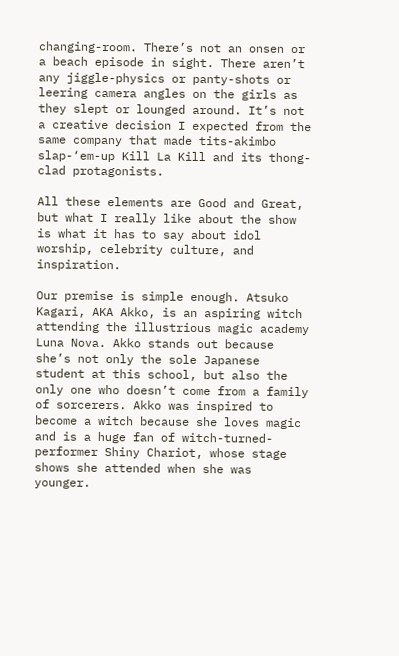changing-room. There’s not an onsen or a beach episode in sight. There aren’t any jiggle-physics or panty-shots or leering camera angles on the girls as they slept or lounged around. It’s not a creative decision I expected from the same company that made tits-akimbo slap-‘em-up Kill La Kill and its thong-clad protagonists.

All these elements are Good and Great, but what I really like about the show is what it has to say about idol worship, celebrity culture, and inspiration.

Our premise is simple enough. Atsuko Kagari, AKA Akko, is an aspiring witch attending the illustrious magic academy Luna Nova. Akko stands out because she’s not only the sole Japanese student at this school, but also the only one who doesn’t come from a family of sorcerers. Akko was inspired to become a witch because she loves magic and is a huge fan of witch-turned-performer Shiny Chariot, whose stage shows she attended when she was younger.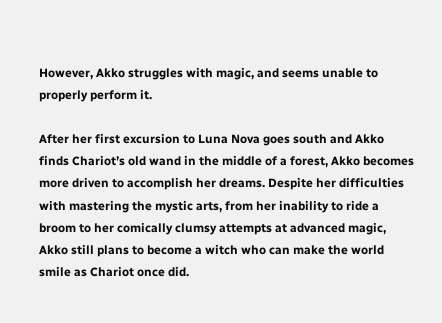However, Akko struggles with magic, and seems unable to properly perform it.

After her first excursion to Luna Nova goes south and Akko finds Chariot’s old wand in the middle of a forest, Akko becomes more driven to accomplish her dreams. Despite her difficulties with mastering the mystic arts, from her inability to ride a broom to her comically clumsy attempts at advanced magic, Akko still plans to become a witch who can make the world smile as Chariot once did.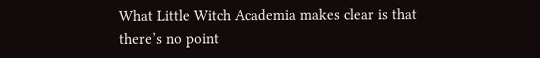What Little Witch Academia makes clear is that there’s no point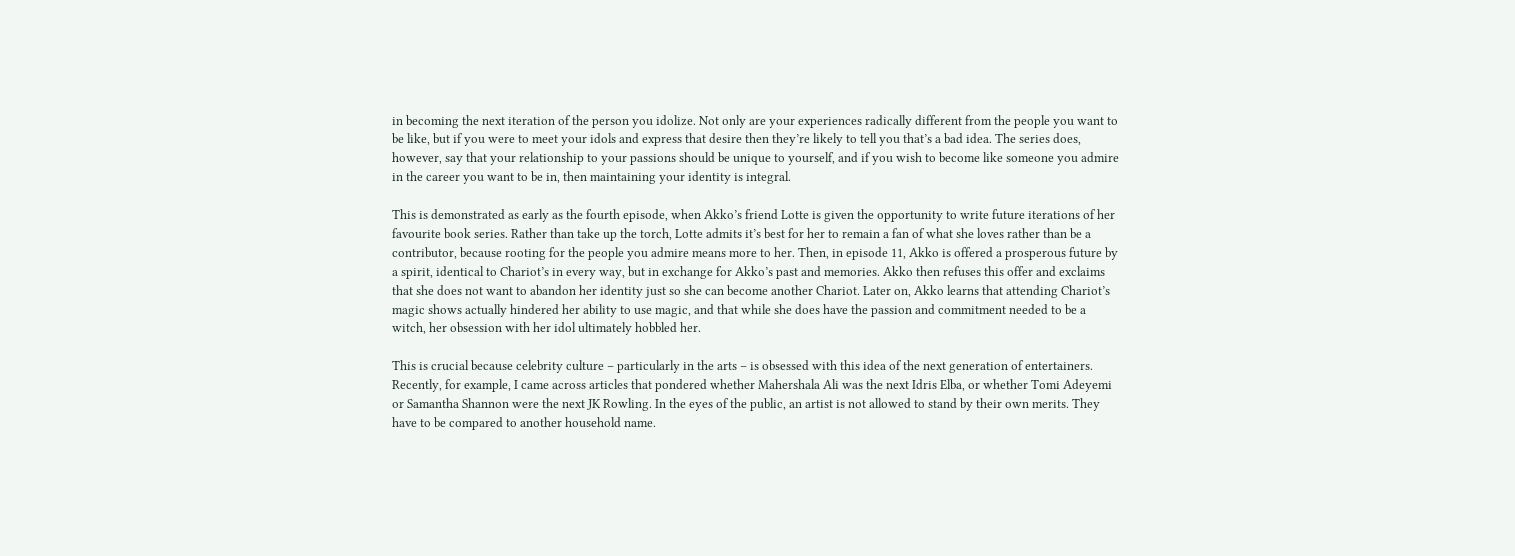in becoming the next iteration of the person you idolize. Not only are your experiences radically different from the people you want to be like, but if you were to meet your idols and express that desire then they’re likely to tell you that’s a bad idea. The series does, however, say that your relationship to your passions should be unique to yourself, and if you wish to become like someone you admire in the career you want to be in, then maintaining your identity is integral.

This is demonstrated as early as the fourth episode, when Akko’s friend Lotte is given the opportunity to write future iterations of her favourite book series. Rather than take up the torch, Lotte admits it’s best for her to remain a fan of what she loves rather than be a contributor, because rooting for the people you admire means more to her. Then, in episode 11, Akko is offered a prosperous future by a spirit, identical to Chariot’s in every way, but in exchange for Akko’s past and memories. Akko then refuses this offer and exclaims that she does not want to abandon her identity just so she can become another Chariot. Later on, Akko learns that attending Chariot’s magic shows actually hindered her ability to use magic, and that while she does have the passion and commitment needed to be a witch, her obsession with her idol ultimately hobbled her.

This is crucial because celebrity culture – particularly in the arts – is obsessed with this idea of the next generation of entertainers. Recently, for example, I came across articles that pondered whether Mahershala Ali was the next Idris Elba, or whether Tomi Adeyemi or Samantha Shannon were the next JK Rowling. In the eyes of the public, an artist is not allowed to stand by their own merits. They have to be compared to another household name.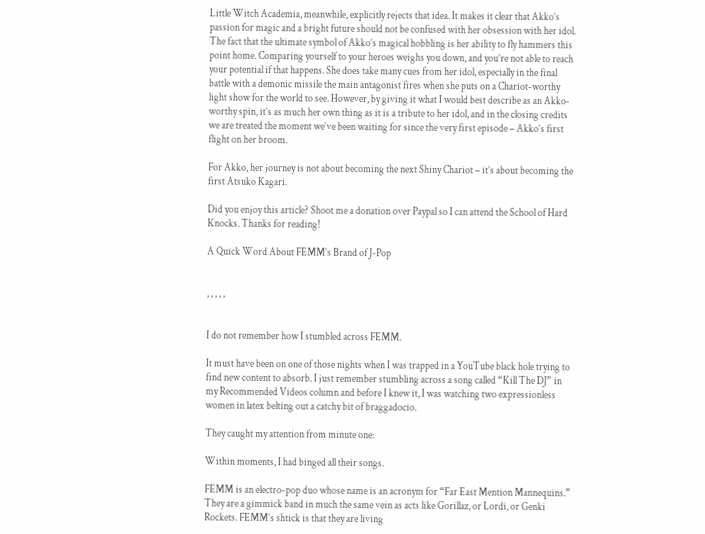Little Witch Academia, meanwhile, explicitly rejects that idea. It makes it clear that Akko’s passion for magic and a bright future should not be confused with her obsession with her idol. The fact that the ultimate symbol of Akko’s magical hobbling is her ability to fly hammers this point home. Comparing yourself to your heroes weighs you down, and you’re not able to reach your potential if that happens. She does take many cues from her idol, especially in the final battle with a demonic missile the main antagonist fires when she puts on a Chariot-worthy light show for the world to see. However, by giving it what I would best describe as an Akko-worthy spin, it’s as much her own thing as it is a tribute to her idol, and in the closing credits we are treated the moment we’ve been waiting for since the very first episode – Akko’s first flight on her broom.

For Akko, her journey is not about becoming the next Shiny Chariot – it’s about becoming the first Atsuko Kagari.

Did you enjoy this article? Shoot me a donation over Paypal so I can attend the School of Hard Knocks. Thanks for reading!

A Quick Word About FEMM’s Brand of J-Pop


, , , , ,


I do not remember how I stumbled across FEMM.

It must have been on one of those nights when I was trapped in a YouTube black hole trying to find new content to absorb. I just remember stumbling across a song called “Kill The DJ” in my Recommended Videos column and before I knew it, I was watching two expressionless women in latex belting out a catchy bit of braggadocio.

They caught my attention from minute one:

Within moments, I had binged all their songs.

FEMM is an electro-pop duo whose name is an acronym for “Far East Mention Mannequins.” They are a gimmick band in much the same vein as acts like Gorillaz, or Lordi, or Genki Rockets. FEMM’s shtick is that they are living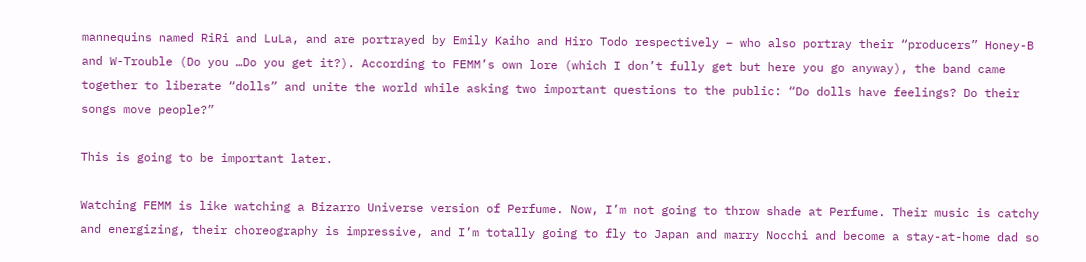mannequins named RiRi and LuLa, and are portrayed by Emily Kaiho and Hiro Todo respectively – who also portray their “producers” Honey-B and W-Trouble (Do you …Do you get it?). According to FEMM’s own lore (which I don’t fully get but here you go anyway), the band came together to liberate “dolls” and unite the world while asking two important questions to the public: “Do dolls have feelings? Do their songs move people?”

This is going to be important later.

Watching FEMM is like watching a Bizarro Universe version of Perfume. Now, I’m not going to throw shade at Perfume. Their music is catchy and energizing, their choreography is impressive, and I’m totally going to fly to Japan and marry Nocchi and become a stay-at-home dad so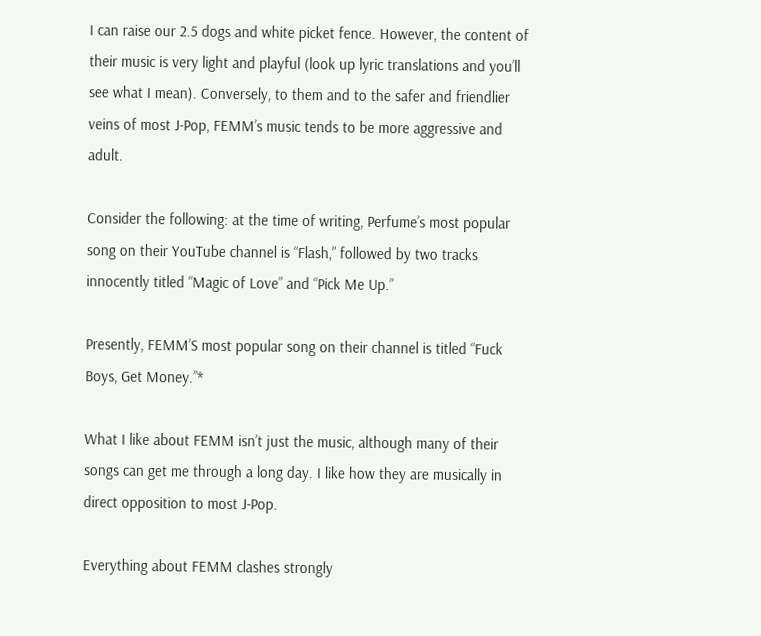I can raise our 2.5 dogs and white picket fence. However, the content of their music is very light and playful (look up lyric translations and you’ll see what I mean). Conversely, to them and to the safer and friendlier veins of most J-Pop, FEMM’s music tends to be more aggressive and adult.

Consider the following: at the time of writing, Perfume’s most popular song on their YouTube channel is “Flash,” followed by two tracks innocently titled “Magic of Love” and “Pick Me Up.”

Presently, FEMM’S most popular song on their channel is titled “Fuck Boys, Get Money.”*

What I like about FEMM isn’t just the music, although many of their songs can get me through a long day. I like how they are musically in direct opposition to most J-Pop.

Everything about FEMM clashes strongly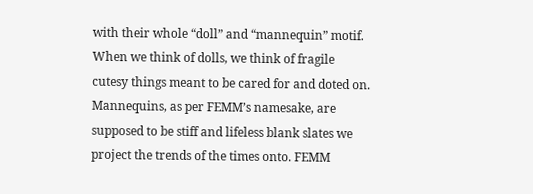with their whole “doll” and “mannequin” motif. When we think of dolls, we think of fragile cutesy things meant to be cared for and doted on. Mannequins, as per FEMM’s namesake, are supposed to be stiff and lifeless blank slates we project the trends of the times onto. FEMM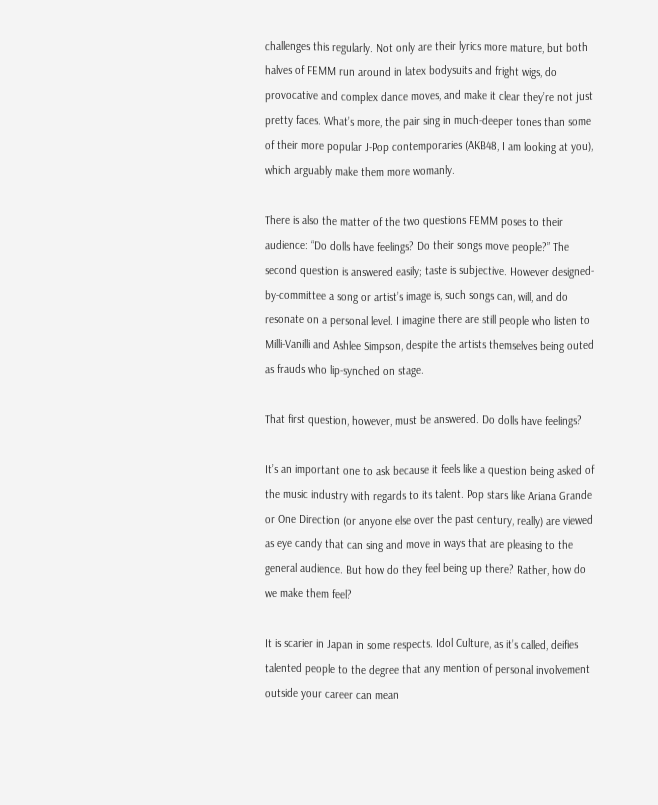challenges this regularly. Not only are their lyrics more mature, but both halves of FEMM run around in latex bodysuits and fright wigs, do provocative and complex dance moves, and make it clear they’re not just pretty faces. What’s more, the pair sing in much-deeper tones than some of their more popular J-Pop contemporaries (AKB48, I am looking at you), which arguably make them more womanly.

There is also the matter of the two questions FEMM poses to their audience: “Do dolls have feelings? Do their songs move people?” The second question is answered easily; taste is subjective. However designed-by-committee a song or artist’s image is, such songs can, will, and do resonate on a personal level. I imagine there are still people who listen to Milli-Vanilli and Ashlee Simpson, despite the artists themselves being outed as frauds who lip-synched on stage.

That first question, however, must be answered. Do dolls have feelings?

It’s an important one to ask because it feels like a question being asked of the music industry with regards to its talent. Pop stars like Ariana Grande or One Direction (or anyone else over the past century, really) are viewed as eye candy that can sing and move in ways that are pleasing to the general audience. But how do they feel being up there? Rather, how do we make them feel?

It is scarier in Japan in some respects. Idol Culture, as it’s called, deifies talented people to the degree that any mention of personal involvement outside your career can mean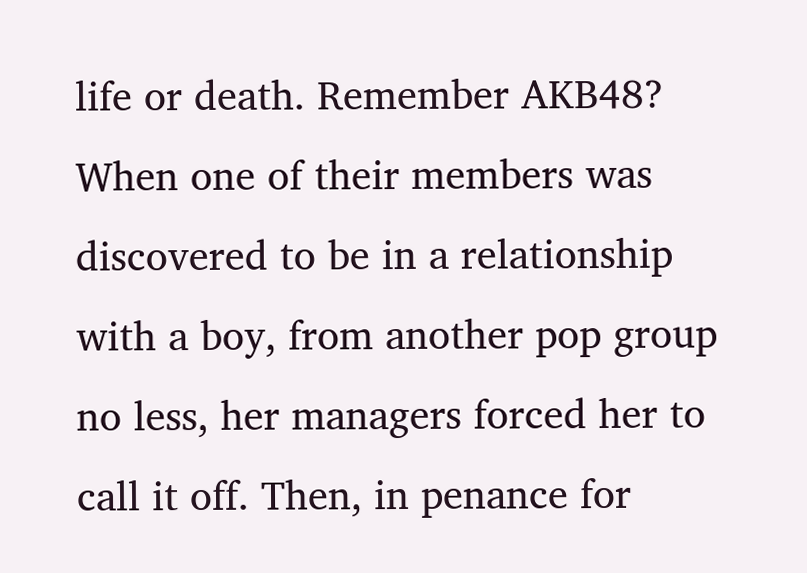life or death. Remember AKB48? When one of their members was discovered to be in a relationship with a boy, from another pop group no less, her managers forced her to call it off. Then, in penance for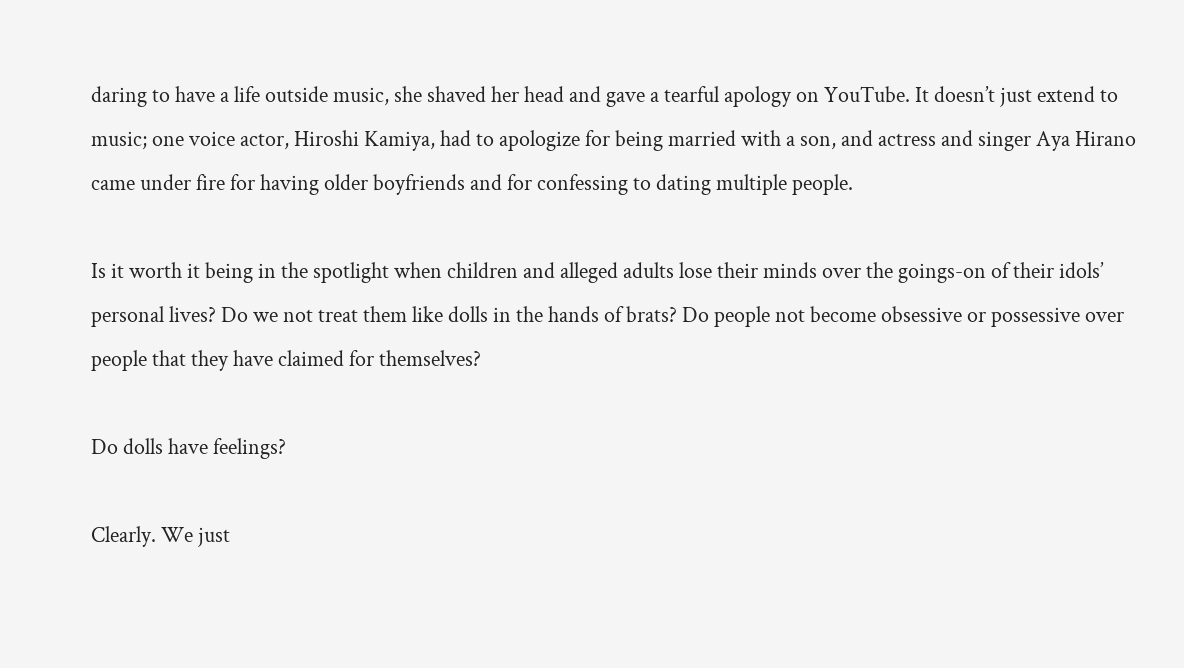daring to have a life outside music, she shaved her head and gave a tearful apology on YouTube. It doesn’t just extend to music; one voice actor, Hiroshi Kamiya, had to apologize for being married with a son, and actress and singer Aya Hirano came under fire for having older boyfriends and for confessing to dating multiple people.

Is it worth it being in the spotlight when children and alleged adults lose their minds over the goings-on of their idols’ personal lives? Do we not treat them like dolls in the hands of brats? Do people not become obsessive or possessive over people that they have claimed for themselves?

Do dolls have feelings?

Clearly. We just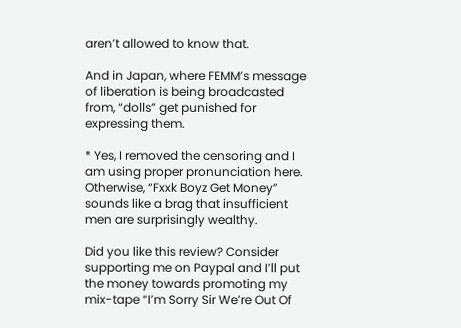aren’t allowed to know that.

And in Japan, where FEMM’s message of liberation is being broadcasted from, “dolls” get punished for expressing them.

* Yes, I removed the censoring and I am using proper pronunciation here. Otherwise, “Fxxk Boyz Get Money” sounds like a brag that insufficient men are surprisingly wealthy.

Did you like this review? Consider supporting me on Paypal and I’ll put the money towards promoting my mix-tape “I’m Sorry Sir We’re Out Of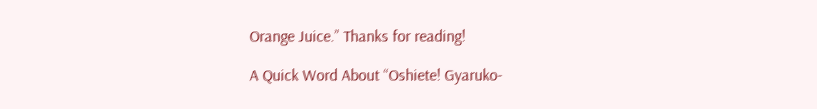Orange Juice.” Thanks for reading!

A Quick Word About “Oshiete! Gyaruko-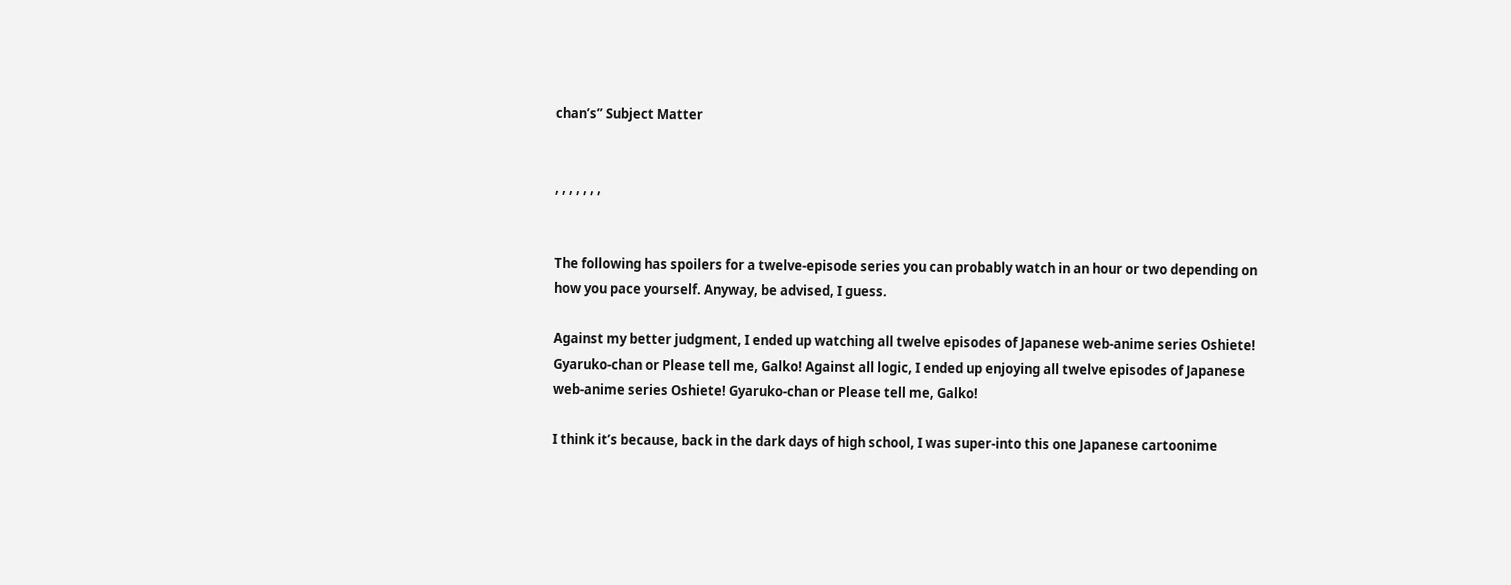chan’s” Subject Matter


, , , , , , ,


The following has spoilers for a twelve-episode series you can probably watch in an hour or two depending on how you pace yourself. Anyway, be advised, I guess.

Against my better judgment, I ended up watching all twelve episodes of Japanese web-anime series Oshiete! Gyaruko-chan or Please tell me, Galko! Against all logic, I ended up enjoying all twelve episodes of Japanese web-anime series Oshiete! Gyaruko-chan or Please tell me, Galko!

I think it’s because, back in the dark days of high school, I was super-into this one Japanese cartoonime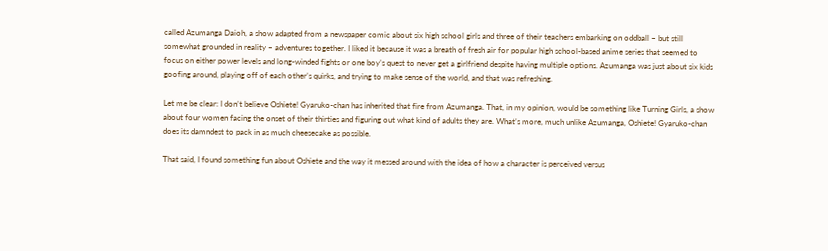called Azumanga Daioh, a show adapted from a newspaper comic about six high school girls and three of their teachers embarking on oddball – but still somewhat grounded in reality – adventures together. I liked it because it was a breath of fresh air for popular high school-based anime series that seemed to focus on either power levels and long-winded fights or one boy’s quest to never get a girlfriend despite having multiple options. Azumanga was just about six kids goofing around, playing off of each other’s quirks, and trying to make sense of the world, and that was refreshing.

Let me be clear: I don’t believe Oshiete! Gyaruko-chan has inherited that fire from Azumanga. That, in my opinion, would be something like Turning Girls, a show about four women facing the onset of their thirties and figuring out what kind of adults they are. What’s more, much unlike Azumanga, Oshiete! Gyaruko-chan does its damndest to pack in as much cheesecake as possible.

That said, I found something fun about Oshiete and the way it messed around with the idea of how a character is perceived versus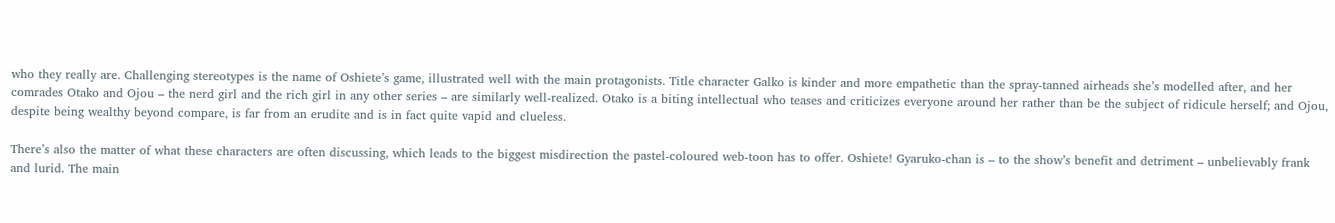who they really are. Challenging stereotypes is the name of Oshiete’s game, illustrated well with the main protagonists. Title character Galko is kinder and more empathetic than the spray-tanned airheads she’s modelled after, and her comrades Otako and Ojou – the nerd girl and the rich girl in any other series – are similarly well-realized. Otako is a biting intellectual who teases and criticizes everyone around her rather than be the subject of ridicule herself; and Ojou, despite being wealthy beyond compare, is far from an erudite and is in fact quite vapid and clueless.

There’s also the matter of what these characters are often discussing, which leads to the biggest misdirection the pastel-coloured web-toon has to offer. Oshiete! Gyaruko-chan is – to the show’s benefit and detriment – unbelievably frank and lurid. The main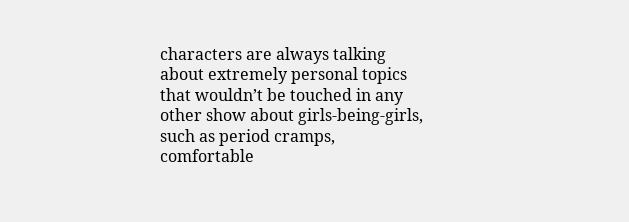characters are always talking about extremely personal topics that wouldn’t be touched in any other show about girls-being-girls, such as period cramps, comfortable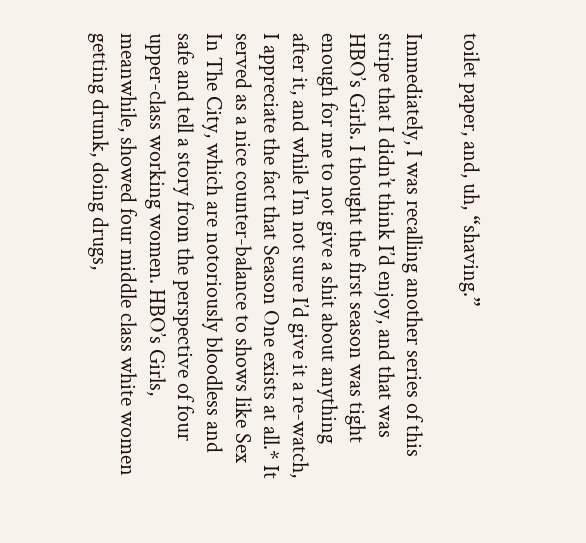toilet paper, and, uh, “shaving.”

Immediately, I was recalling another series of this stripe that I didn’t think I’d enjoy, and that was HBO’s Girls. I thought the first season was tight enough for me to not give a shit about anything after it, and while I’m not sure I’d give it a re-watch, I appreciate the fact that Season One exists at all.* It served as a nice counter-balance to shows like Sex In The City, which are notoriously bloodless and safe and tell a story from the perspective of four upper-class working women. HBO’s Girls, meanwhile, showed four middle class white women getting drunk, doing drugs,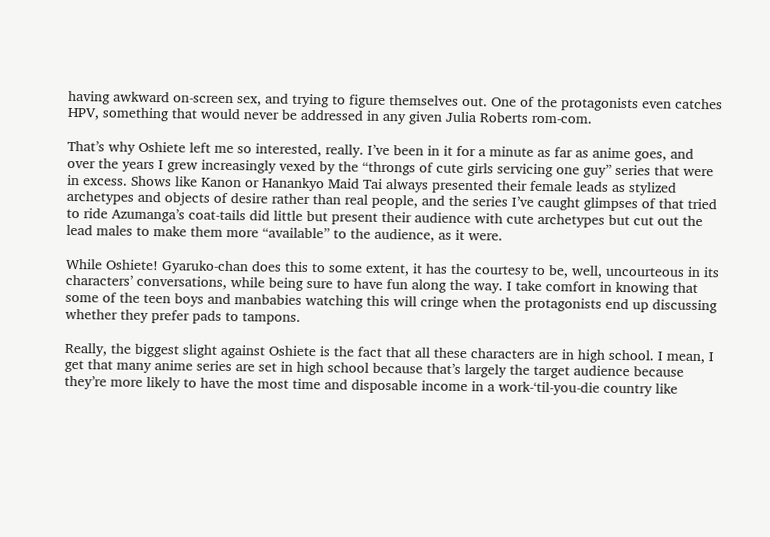having awkward on-screen sex, and trying to figure themselves out. One of the protagonists even catches HPV, something that would never be addressed in any given Julia Roberts rom-com.

That’s why Oshiete left me so interested, really. I’ve been in it for a minute as far as anime goes, and over the years I grew increasingly vexed by the “throngs of cute girls servicing one guy” series that were in excess. Shows like Kanon or Hanankyo Maid Tai always presented their female leads as stylized archetypes and objects of desire rather than real people, and the series I’ve caught glimpses of that tried to ride Azumanga’s coat-tails did little but present their audience with cute archetypes but cut out the lead males to make them more “available” to the audience, as it were.

While Oshiete! Gyaruko-chan does this to some extent, it has the courtesy to be, well, uncourteous in its characters’ conversations, while being sure to have fun along the way. I take comfort in knowing that some of the teen boys and manbabies watching this will cringe when the protagonists end up discussing whether they prefer pads to tampons.

Really, the biggest slight against Oshiete is the fact that all these characters are in high school. I mean, I get that many anime series are set in high school because that’s largely the target audience because they’re more likely to have the most time and disposable income in a work-‘til-you-die country like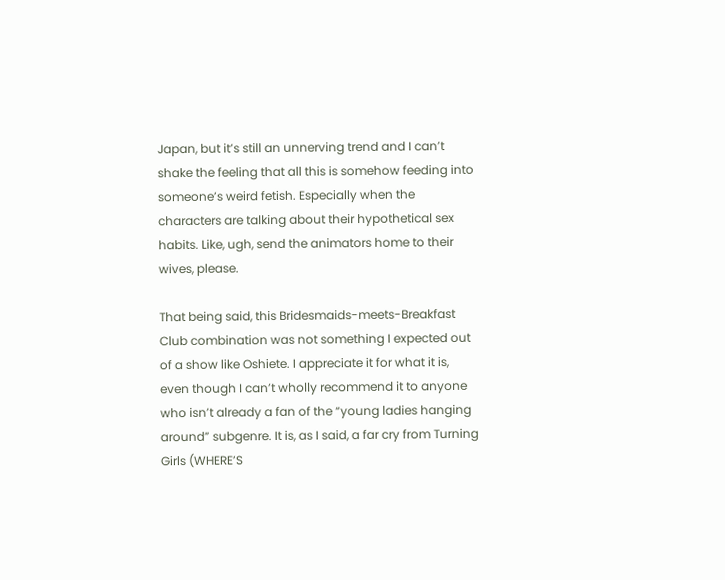Japan, but it’s still an unnerving trend and I can’t shake the feeling that all this is somehow feeding into someone’s weird fetish. Especially when the characters are talking about their hypothetical sex habits. Like, ugh, send the animators home to their wives, please.

That being said, this Bridesmaids-meets-Breakfast Club combination was not something I expected out of a show like Oshiete. I appreciate it for what it is, even though I can’t wholly recommend it to anyone who isn’t already a fan of the “young ladies hanging around” subgenre. It is, as I said, a far cry from Turning Girls (WHERE’S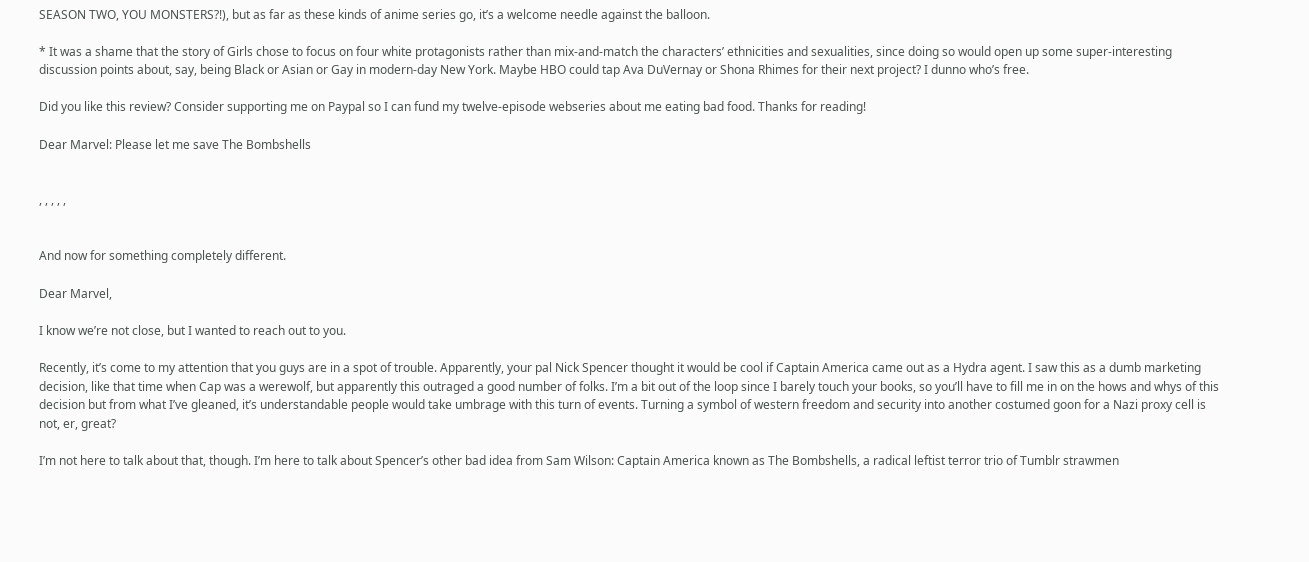SEASON TWO, YOU MONSTERS?!), but as far as these kinds of anime series go, it’s a welcome needle against the balloon.

* It was a shame that the story of Girls chose to focus on four white protagonists rather than mix-and-match the characters’ ethnicities and sexualities, since doing so would open up some super-interesting discussion points about, say, being Black or Asian or Gay in modern-day New York. Maybe HBO could tap Ava DuVernay or Shona Rhimes for their next project? I dunno who’s free.

Did you like this review? Consider supporting me on Paypal so I can fund my twelve-episode webseries about me eating bad food. Thanks for reading!

Dear Marvel: Please let me save The Bombshells


, , , , ,


And now for something completely different.

Dear Marvel,

I know we’re not close, but I wanted to reach out to you.

Recently, it’s come to my attention that you guys are in a spot of trouble. Apparently, your pal Nick Spencer thought it would be cool if Captain America came out as a Hydra agent. I saw this as a dumb marketing decision, like that time when Cap was a werewolf, but apparently this outraged a good number of folks. I’m a bit out of the loop since I barely touch your books, so you’ll have to fill me in on the hows and whys of this decision but from what I’ve gleaned, it’s understandable people would take umbrage with this turn of events. Turning a symbol of western freedom and security into another costumed goon for a Nazi proxy cell is not, er, great?

I’m not here to talk about that, though. I’m here to talk about Spencer’s other bad idea from Sam Wilson: Captain America known as The Bombshells, a radical leftist terror trio of Tumblr strawmen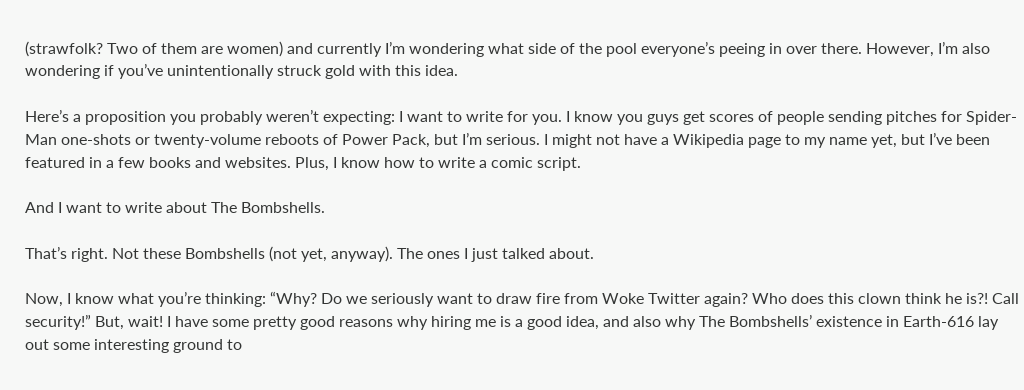(strawfolk? Two of them are women) and currently I’m wondering what side of the pool everyone’s peeing in over there. However, I’m also wondering if you’ve unintentionally struck gold with this idea.

Here’s a proposition you probably weren’t expecting: I want to write for you. I know you guys get scores of people sending pitches for Spider-Man one-shots or twenty-volume reboots of Power Pack, but I’m serious. I might not have a Wikipedia page to my name yet, but I’ve been featured in a few books and websites. Plus, I know how to write a comic script.

And I want to write about The Bombshells.

That’s right. Not these Bombshells (not yet, anyway). The ones I just talked about.

Now, I know what you’re thinking: “Why? Do we seriously want to draw fire from Woke Twitter again? Who does this clown think he is?! Call security!” But, wait! I have some pretty good reasons why hiring me is a good idea, and also why The Bombshells’ existence in Earth-616 lay out some interesting ground to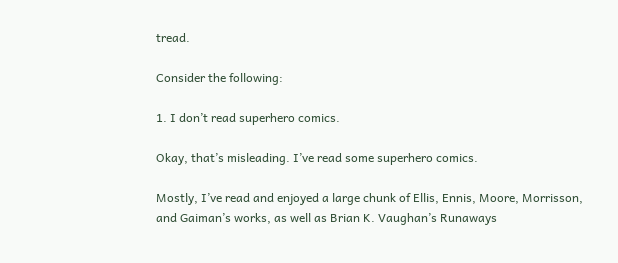tread.

Consider the following:

1. I don’t read superhero comics.

Okay, that’s misleading. I’ve read some superhero comics.

Mostly, I’ve read and enjoyed a large chunk of Ellis, Ennis, Moore, Morrisson, and Gaiman’s works, as well as Brian K. Vaughan’s Runaways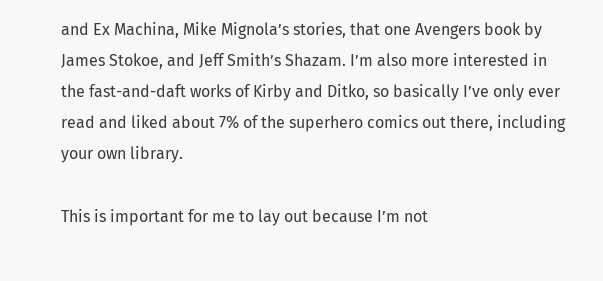and Ex Machina, Mike Mignola’s stories, that one Avengers book by James Stokoe, and Jeff Smith’s Shazam. I’m also more interested in the fast-and-daft works of Kirby and Ditko, so basically I’ve only ever read and liked about 7% of the superhero comics out there, including your own library.

This is important for me to lay out because I’m not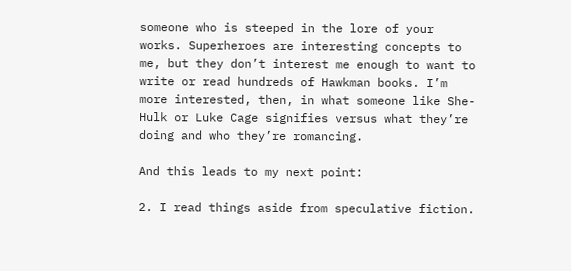someone who is steeped in the lore of your works. Superheroes are interesting concepts to me, but they don’t interest me enough to want to write or read hundreds of Hawkman books. I’m more interested, then, in what someone like She-Hulk or Luke Cage signifies versus what they’re doing and who they’re romancing.

And this leads to my next point:

2. I read things aside from speculative fiction.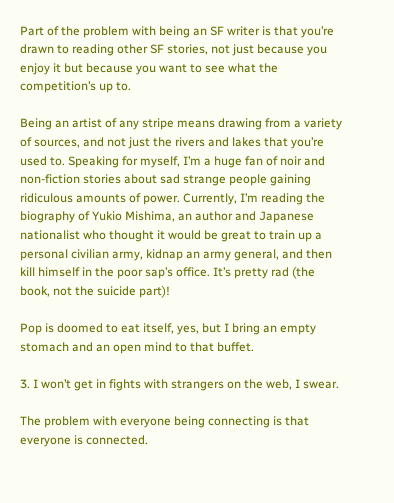Part of the problem with being an SF writer is that you’re drawn to reading other SF stories, not just because you enjoy it but because you want to see what the competition’s up to.

Being an artist of any stripe means drawing from a variety of sources, and not just the rivers and lakes that you’re used to. Speaking for myself, I’m a huge fan of noir and non-fiction stories about sad strange people gaining ridiculous amounts of power. Currently, I’m reading the biography of Yukio Mishima, an author and Japanese nationalist who thought it would be great to train up a personal civilian army, kidnap an army general, and then kill himself in the poor sap’s office. It’s pretty rad (the book, not the suicide part)!

Pop is doomed to eat itself, yes, but I bring an empty stomach and an open mind to that buffet.

3. I won’t get in fights with strangers on the web, I swear.

The problem with everyone being connecting is that everyone is connected.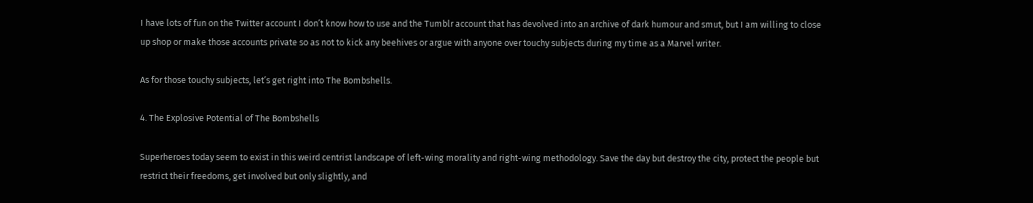I have lots of fun on the Twitter account I don’t know how to use and the Tumblr account that has devolved into an archive of dark humour and smut, but I am willing to close up shop or make those accounts private so as not to kick any beehives or argue with anyone over touchy subjects during my time as a Marvel writer.

As for those touchy subjects, let’s get right into The Bombshells.

4. The Explosive Potential of The Bombshells

Superheroes today seem to exist in this weird centrist landscape of left-wing morality and right-wing methodology. Save the day but destroy the city, protect the people but restrict their freedoms, get involved but only slightly, and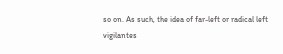so on. As such, the idea of far-left or radical left vigilantes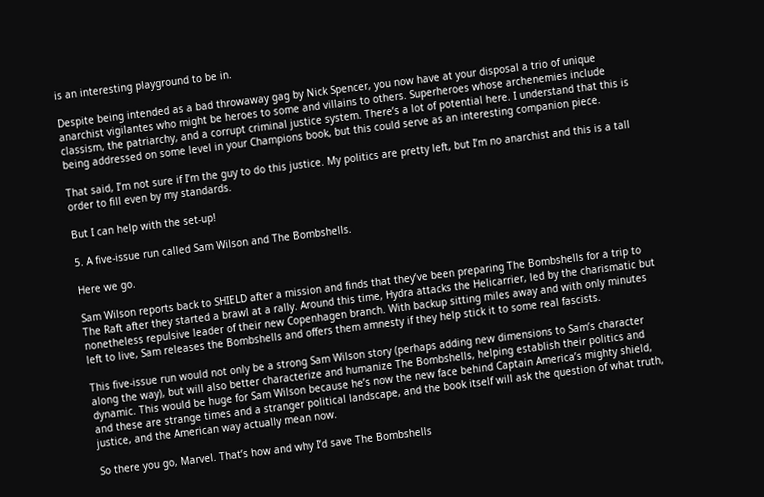is an interesting playground to be in.

Despite being intended as a bad throwaway gag by Nick Spencer, you now have at your disposal a trio of unique anarchist vigilantes who might be heroes to some and villains to others. Superheroes whose archenemies include classism, the patriarchy, and a corrupt criminal justice system. There’s a lot of potential here. I understand that this is being addressed on some level in your Champions book, but this could serve as an interesting companion piece.

That said, I’m not sure if I’m the guy to do this justice. My politics are pretty left, but I’m no anarchist and this is a tall order to fill even by my standards.

But I can help with the set-up!

5. A five-issue run called Sam Wilson and The Bombshells.

Here we go.

Sam Wilson reports back to SHIELD after a mission and finds that they’ve been preparing The Bombshells for a trip to The Raft after they started a brawl at a rally. Around this time, Hydra attacks the Helicarrier, led by the charismatic but nonetheless repulsive leader of their new Copenhagen branch. With backup sitting miles away and with only minutes left to live, Sam releases the Bombshells and offers them amnesty if they help stick it to some real fascists.

This five-issue run would not only be a strong Sam Wilson story (perhaps adding new dimensions to Sam’s character along the way), but will also better characterize and humanize The Bombshells, helping establish their politics and dynamic. This would be huge for Sam Wilson because he’s now the new face behind Captain America’s mighty shield, and these are strange times and a stranger political landscape, and the book itself will ask the question of what truth, justice, and the American way actually mean now.

So there you go, Marvel. That’s how and why I’d save The Bombshells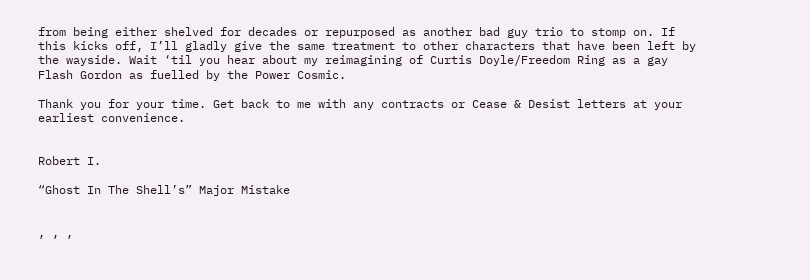from being either shelved for decades or repurposed as another bad guy trio to stomp on. If this kicks off, I’ll gladly give the same treatment to other characters that have been left by the wayside. Wait ‘til you hear about my reimagining of Curtis Doyle/Freedom Ring as a gay Flash Gordon as fuelled by the Power Cosmic.

Thank you for your time. Get back to me with any contracts or Cease & Desist letters at your earliest convenience.


Robert I.

“Ghost In The Shell’s” Major Mistake


, , ,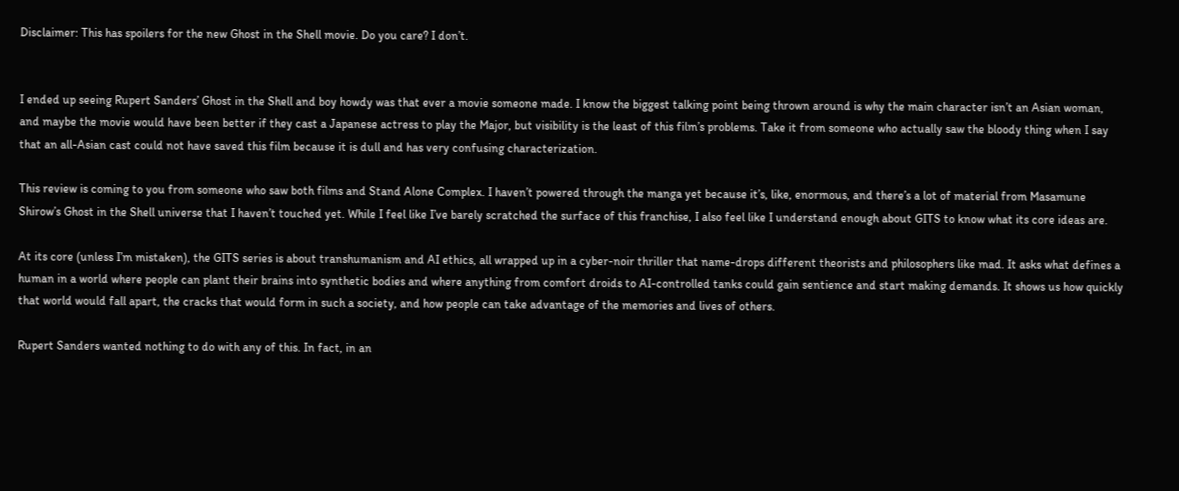Disclaimer: This has spoilers for the new Ghost in the Shell movie. Do you care? I don’t.


I ended up seeing Rupert Sanders’ Ghost in the Shell and boy howdy was that ever a movie someone made. I know the biggest talking point being thrown around is why the main character isn’t an Asian woman, and maybe the movie would have been better if they cast a Japanese actress to play the Major, but visibility is the least of this film’s problems. Take it from someone who actually saw the bloody thing when I say that an all-Asian cast could not have saved this film because it is dull and has very confusing characterization.

This review is coming to you from someone who saw both films and Stand Alone Complex. I haven’t powered through the manga yet because it’s, like, enormous, and there’s a lot of material from Masamune Shirow’s Ghost in the Shell universe that I haven’t touched yet. While I feel like I’ve barely scratched the surface of this franchise, I also feel like I understand enough about GITS to know what its core ideas are.

At its core (unless I’m mistaken), the GITS series is about transhumanism and AI ethics, all wrapped up in a cyber-noir thriller that name-drops different theorists and philosophers like mad. It asks what defines a human in a world where people can plant their brains into synthetic bodies and where anything from comfort droids to AI-controlled tanks could gain sentience and start making demands. It shows us how quickly that world would fall apart, the cracks that would form in such a society, and how people can take advantage of the memories and lives of others.

Rupert Sanders wanted nothing to do with any of this. In fact, in an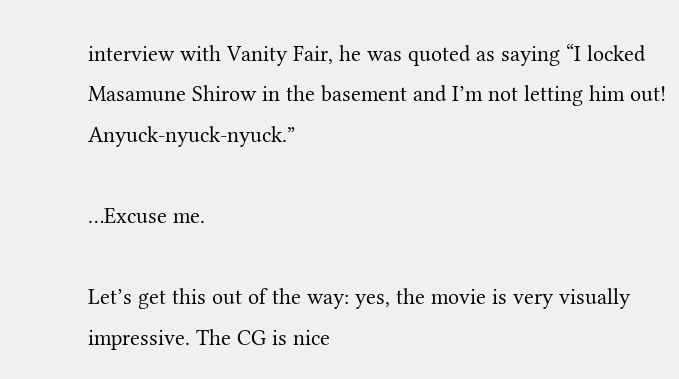interview with Vanity Fair, he was quoted as saying “I locked Masamune Shirow in the basement and I’m not letting him out! Anyuck-nyuck-nyuck.”

…Excuse me.

Let’s get this out of the way: yes, the movie is very visually impressive. The CG is nice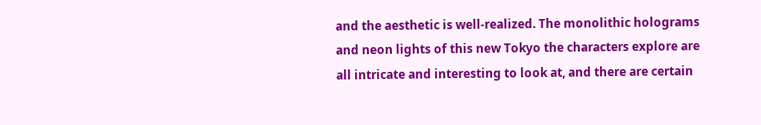and the aesthetic is well-realized. The monolithic holograms and neon lights of this new Tokyo the characters explore are all intricate and interesting to look at, and there are certain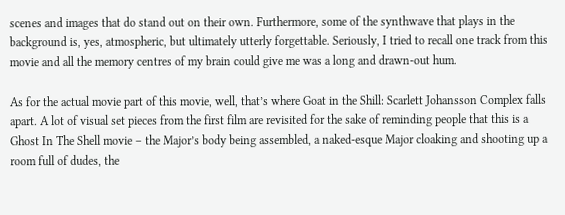scenes and images that do stand out on their own. Furthermore, some of the synthwave that plays in the background is, yes, atmospheric, but ultimately utterly forgettable. Seriously, I tried to recall one track from this movie and all the memory centres of my brain could give me was a long and drawn-out hum.

As for the actual movie part of this movie, well, that’s where Goat in the Shill: Scarlett Johansson Complex falls apart. A lot of visual set pieces from the first film are revisited for the sake of reminding people that this is a Ghost In The Shell movie – the Major’s body being assembled, a naked-esque Major cloaking and shooting up a room full of dudes, the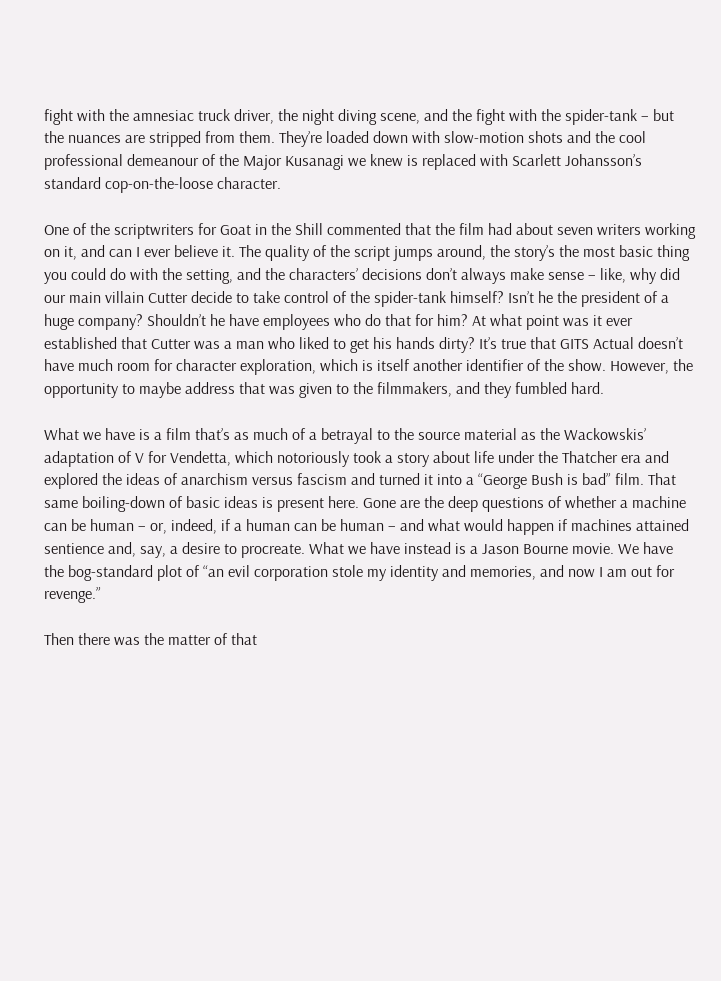fight with the amnesiac truck driver, the night diving scene, and the fight with the spider-tank – but the nuances are stripped from them. They’re loaded down with slow-motion shots and the cool professional demeanour of the Major Kusanagi we knew is replaced with Scarlett Johansson’s standard cop-on-the-loose character.

One of the scriptwriters for Goat in the Shill commented that the film had about seven writers working on it, and can I ever believe it. The quality of the script jumps around, the story’s the most basic thing you could do with the setting, and the characters’ decisions don’t always make sense – like, why did our main villain Cutter decide to take control of the spider-tank himself? Isn’t he the president of a huge company? Shouldn’t he have employees who do that for him? At what point was it ever established that Cutter was a man who liked to get his hands dirty? It’s true that GITS Actual doesn’t have much room for character exploration, which is itself another identifier of the show. However, the opportunity to maybe address that was given to the filmmakers, and they fumbled hard.

What we have is a film that’s as much of a betrayal to the source material as the Wackowskis’ adaptation of V for Vendetta, which notoriously took a story about life under the Thatcher era and explored the ideas of anarchism versus fascism and turned it into a “George Bush is bad” film. That same boiling-down of basic ideas is present here. Gone are the deep questions of whether a machine can be human – or, indeed, if a human can be human – and what would happen if machines attained sentience and, say, a desire to procreate. What we have instead is a Jason Bourne movie. We have the bog-standard plot of “an evil corporation stole my identity and memories, and now I am out for revenge.”

Then there was the matter of that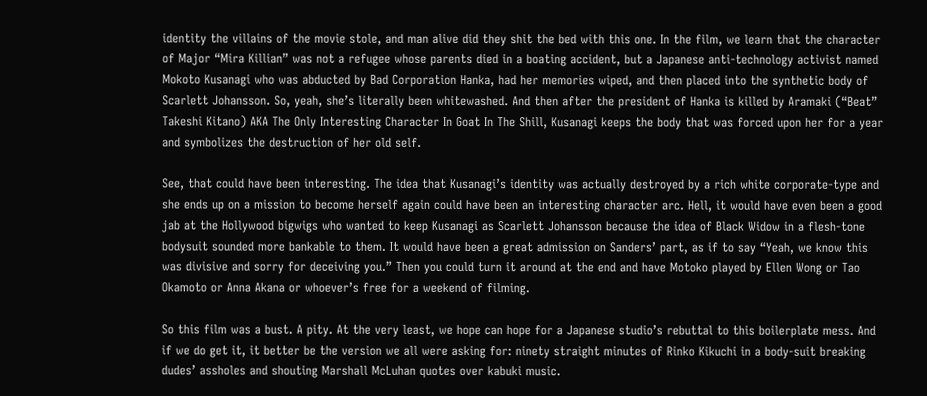identity the villains of the movie stole, and man alive did they shit the bed with this one. In the film, we learn that the character of Major “Mira Killian” was not a refugee whose parents died in a boating accident, but a Japanese anti-technology activist named Mokoto Kusanagi who was abducted by Bad Corporation Hanka, had her memories wiped, and then placed into the synthetic body of Scarlett Johansson. So, yeah, she’s literally been whitewashed. And then after the president of Hanka is killed by Aramaki (“Beat” Takeshi Kitano) AKA The Only Interesting Character In Goat In The Shill, Kusanagi keeps the body that was forced upon her for a year and symbolizes the destruction of her old self.

See, that could have been interesting. The idea that Kusanagi’s identity was actually destroyed by a rich white corporate-type and she ends up on a mission to become herself again could have been an interesting character arc. Hell, it would have even been a good jab at the Hollywood bigwigs who wanted to keep Kusanagi as Scarlett Johansson because the idea of Black Widow in a flesh-tone bodysuit sounded more bankable to them. It would have been a great admission on Sanders’ part, as if to say “Yeah, we know this was divisive and sorry for deceiving you.” Then you could turn it around at the end and have Motoko played by Ellen Wong or Tao Okamoto or Anna Akana or whoever’s free for a weekend of filming.

So this film was a bust. A pity. At the very least, we hope can hope for a Japanese studio’s rebuttal to this boilerplate mess. And if we do get it, it better be the version we all were asking for: ninety straight minutes of Rinko Kikuchi in a body-suit breaking dudes’ assholes and shouting Marshall McLuhan quotes over kabuki music.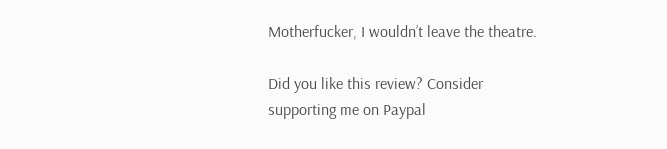Motherfucker, I wouldn’t leave the theatre.

Did you like this review? Consider supporting me on Paypal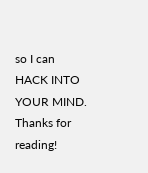so I can HACK INTO YOUR MIND. Thanks for reading!